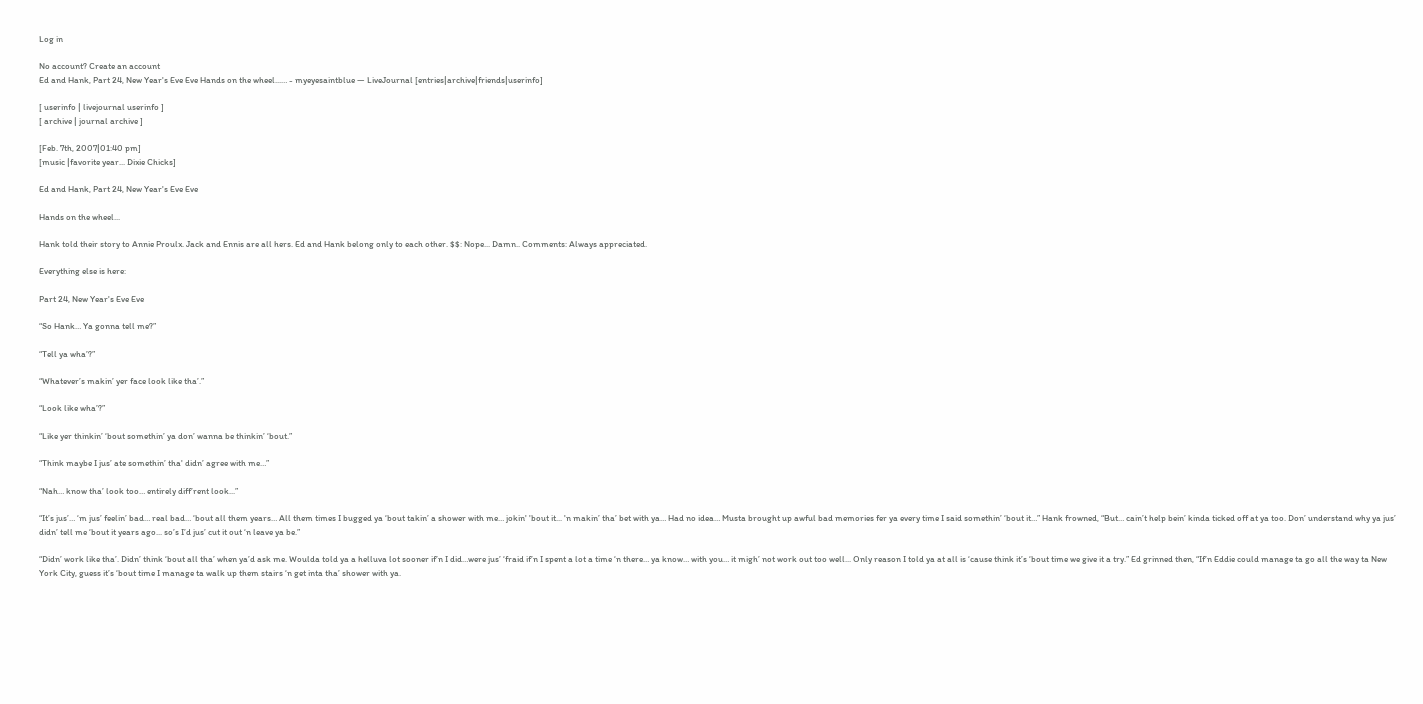Log in

No account? Create an account
Ed and Hank, Part 24, New Year's Eve Eve Hands on the wheel...… - myeyesaintblue — LiveJournal [entries|archive|friends|userinfo]

[ userinfo | livejournal userinfo ]
[ archive | journal archive ]

[Feb. 7th, 2007|01:40 pm]
[music |favorite year... Dixie Chicks]

Ed and Hank, Part 24, New Year's Eve Eve

Hands on the wheel...

Hank told their story to Annie Proulx. Jack and Ennis are all hers. Ed and Hank belong only to each other. $$: Nope... Damn.. Comments: Always appreciated.

Everything else is here:

Part 24, New Year's Eve Eve

“So Hank… Ya gonna tell me?”

“Tell ya wha’?”

“Whatever’s makin’ yer face look like tha’.”

“Look like wha’?”

“Like yer thinkin’ ‘bout somethin’ ya don’ wanna be thinkin’ ‘bout.”

“Think maybe I jus’ ate somethin’ tha' didn’ agree with me…”

“Nah… know tha’ look too… entirely diff’rent look...”

“It’s jus’… ‘m jus’ feelin’ bad… real bad… ‘bout all them years… All them times I bugged ya ‘bout takin’ a shower with me… jokin' 'bout it... 'n makin’ tha’ bet with ya… Had no idea… Musta brought up awful bad memories fer ya every time I said somethin’ ‘bout it…” Hank frowned, “But… cain’t help bein’ kinda ticked off at ya too. Don’ understand why ya jus’ didn’ tell me ‘bout it years ago... so’s I’d jus’ cut it out ‘n leave ya be.”

“Didn’ work like tha’. Didn’ think ‘bout all tha’ when ya’d ask me. Woulda told ya a helluva lot sooner if’n I did…were jus’ ‘fraid if’n I spent a lot a time ‘n there… ya know… with you… it migh’ not work out too well... Only reason I told ya at all is ‘cause think it’s ‘bout time we give it a try.” Ed grinned then, “If’n Eddie could manage ta go all the way ta New York City, guess it’s ‘bout time I manage ta walk up them stairs ‘n get inta tha’ shower with ya.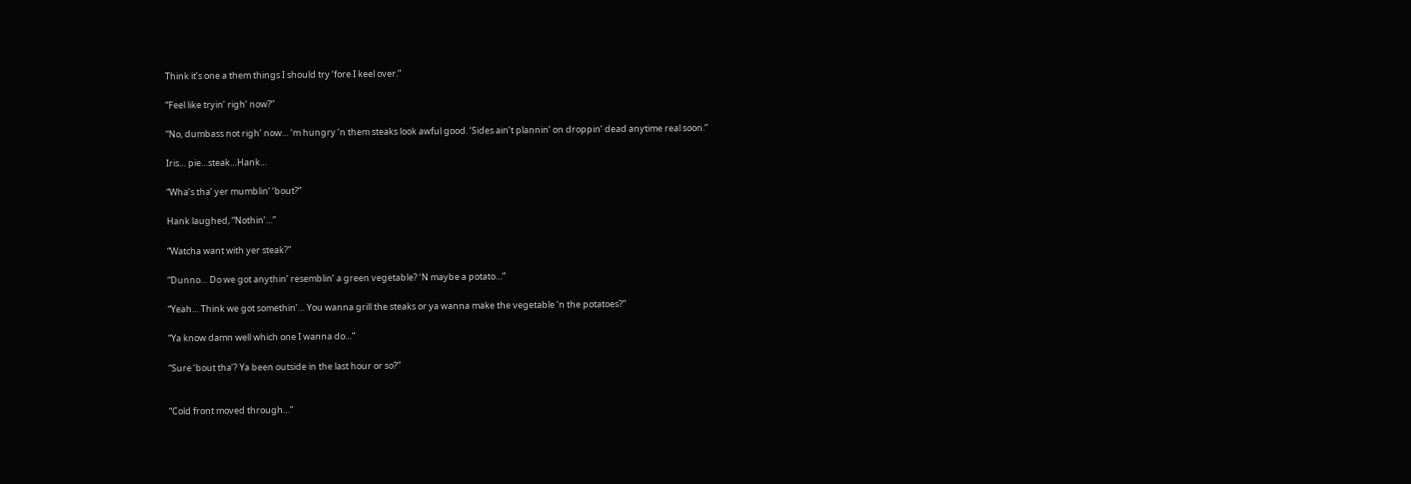Think it’s one a them things I should try ‘fore I keel over.”

“Feel like tryin’ righ’ now?”

“No, dumbass not righ’ now… ‘m hungry ‘n them steaks look awful good. ‘Sides ain’t plannin’ on droppin’ dead anytime real soon.”

Iris… pie…steak…Hank…

“Wha’s tha’ yer mumblin’ ‘bout?”

Hank laughed, “Nothin’…”

“Watcha want with yer steak?”

“Dunno… Do we got anythin’ resemblin’ a green vegetable? ‘N maybe a potato…”

“Yeah… Think we got somethin’… You wanna grill the steaks or ya wanna make the vegetable ‘n the potatoes?”

“Ya know damn well which one I wanna do…”

“Sure ‘bout tha’? Ya been outside in the last hour or so?”


“Cold front moved through…”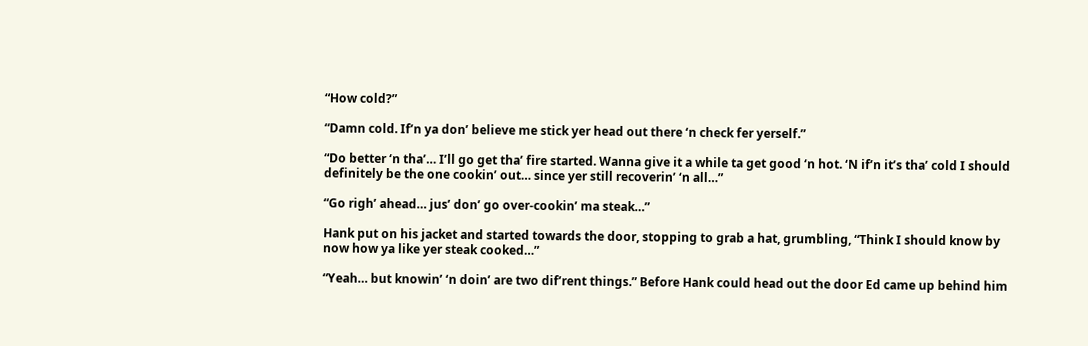“How cold?”

“Damn cold. If’n ya don’ believe me stick yer head out there ‘n check fer yerself.”

“Do better ‘n tha’… I’ll go get tha’ fire started. Wanna give it a while ta get good ‘n hot. ‘N if’n it’s tha’ cold I should definitely be the one cookin’ out… since yer still recoverin’ ‘n all…”

“Go righ’ ahead… jus’ don’ go over-cookin’ ma steak…”

Hank put on his jacket and started towards the door, stopping to grab a hat, grumbling, “Think I should know by now how ya like yer steak cooked…”

“Yeah… but knowin’ ‘n doin’ are two dif’rent things.” Before Hank could head out the door Ed came up behind him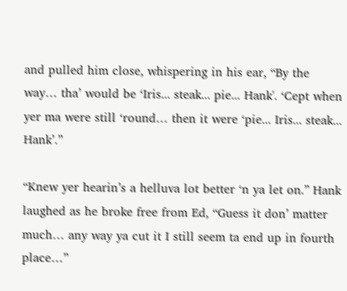and pulled him close, whispering in his ear, “By the way… tha’ would be ‘Iris... steak... pie... Hank'. ‘Cept when yer ma were still ‘round… then it were ‘pie... Iris... steak... Hank’.”

“Knew yer hearin’s a helluva lot better ‘n ya let on.” Hank laughed as he broke free from Ed, “Guess it don’ matter much… any way ya cut it I still seem ta end up in fourth place…”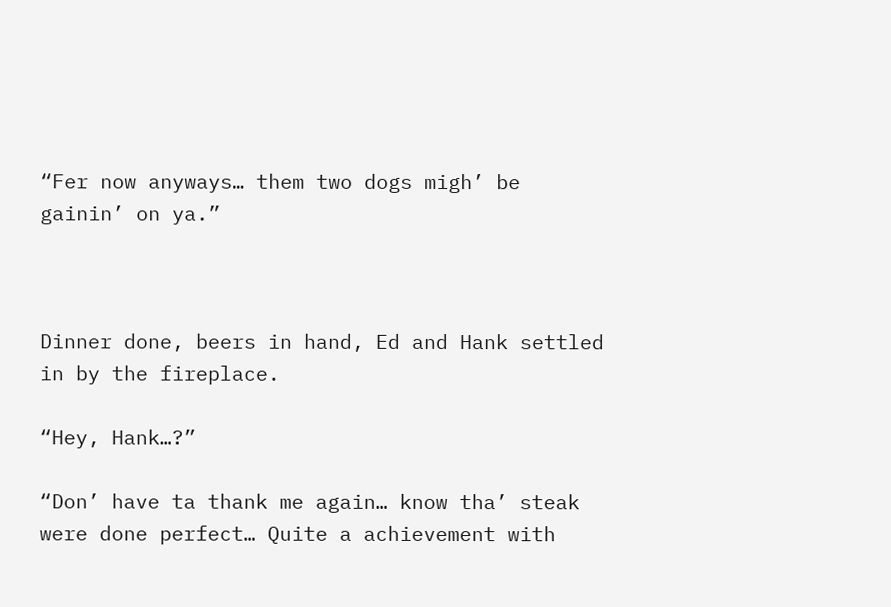“Fer now anyways… them two dogs migh’ be gainin’ on ya.”



Dinner done, beers in hand, Ed and Hank settled in by the fireplace.

“Hey, Hank…?”

“Don’ have ta thank me again… know tha’ steak were done perfect… Quite a achievement with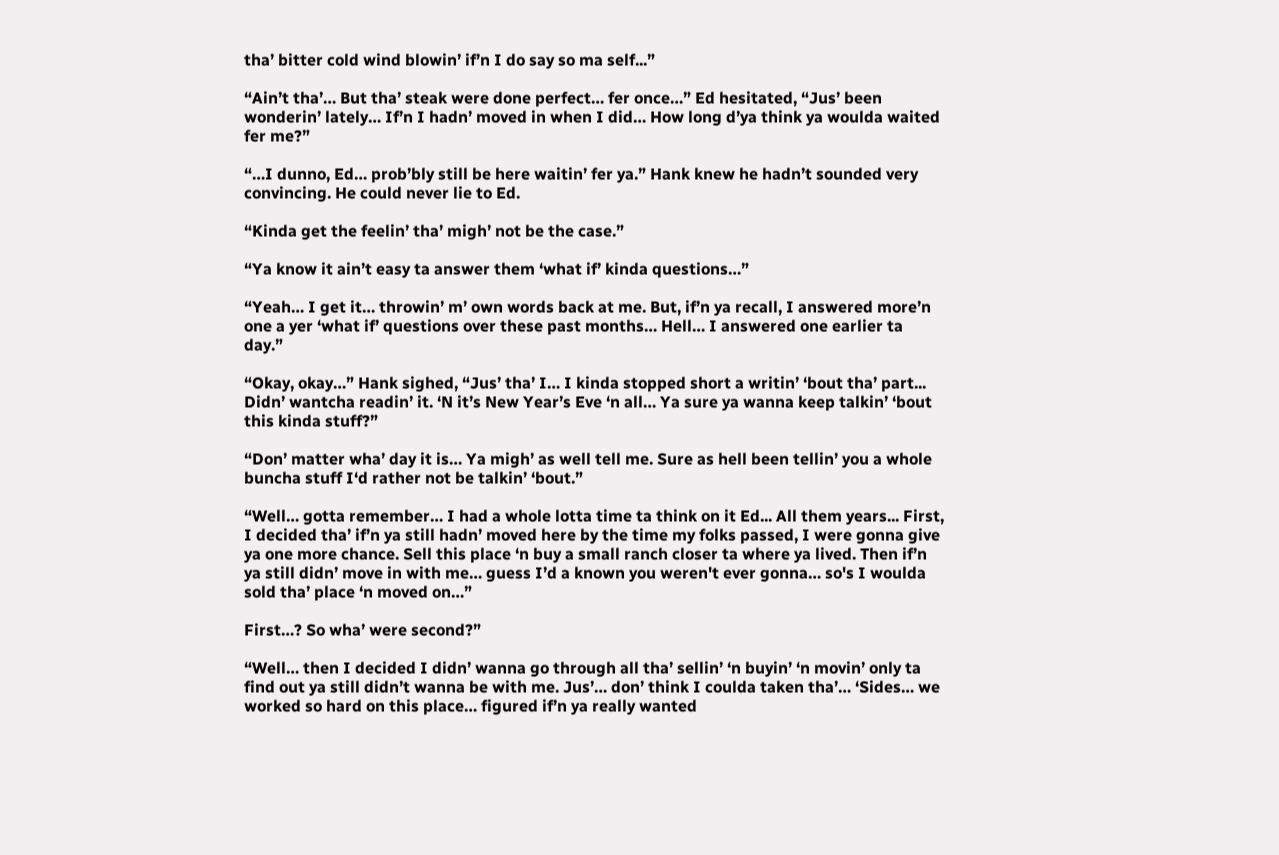tha’ bitter cold wind blowin’ if’n I do say so ma self...”

“Ain’t tha’… But tha’ steak were done perfect… fer once…” Ed hesitated, “Jus’ been wonderin’ lately… If’n I hadn’ moved in when I did… How long d’ya think ya woulda waited fer me?”

“…I dunno, Ed… prob’bly still be here waitin’ fer ya.” Hank knew he hadn’t sounded very convincing. He could never lie to Ed.

“Kinda get the feelin’ tha’ migh’ not be the case.”

“Ya know it ain’t easy ta answer them ‘what if’ kinda questions…”

“Yeah… I get it… throwin’ m’ own words back at me. But, if’n ya recall, I answered more’n one a yer ‘what if’ questions over these past months… Hell… I answered one earlier ta day.”

“Okay, okay…” Hank sighed, “Jus’ tha’ I… I kinda stopped short a writin’ ‘bout tha’ part... Didn’ wantcha readin’ it. ‘N it’s New Year’s Eve ‘n all… Ya sure ya wanna keep talkin’ ‘bout this kinda stuff?”

“Don’ matter wha’ day it is… Ya migh’ as well tell me. Sure as hell been tellin’ you a whole buncha stuff I‘d rather not be talkin’ ‘bout.”

“Well… gotta remember… I had a whole lotta time ta think on it Ed... All them years... First, I decided tha’ if’n ya still hadn’ moved here by the time my folks passed, I were gonna give ya one more chance. Sell this place ‘n buy a small ranch closer ta where ya lived. Then if’n ya still didn’ move in with me… guess I’d a known you weren't ever gonna… so's I woulda sold tha’ place ‘n moved on…”

First…? So wha’ were second?”

“Well… then I decided I didn’ wanna go through all tha’ sellin’ ‘n buyin’ ‘n movin’ only ta find out ya still didn’t wanna be with me. Jus’… don’ think I coulda taken tha’… ‘Sides… we worked so hard on this place… figured if’n ya really wanted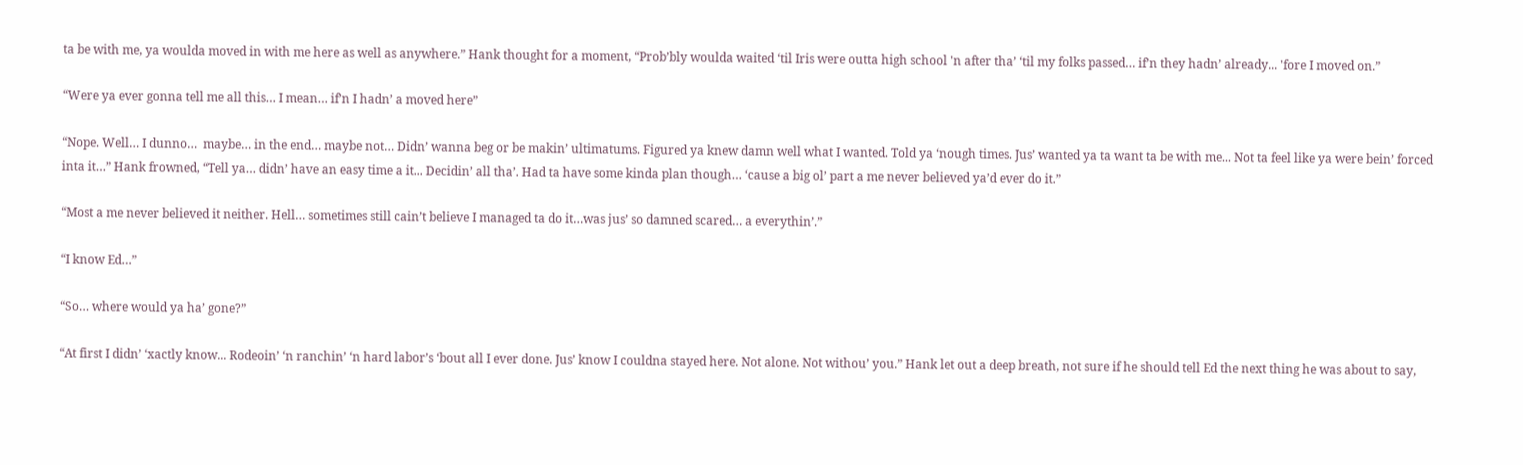ta be with me, ya woulda moved in with me here as well as anywhere.” Hank thought for a moment, “Prob’bly woulda waited ‘til Iris were outta high school 'n after tha’ ‘til my folks passed… if’n they hadn’ already... 'fore I moved on.”

“Were ya ever gonna tell me all this… I mean… if’n I hadn’ a moved here”

“Nope. Well… I dunno…  maybe… in the end… maybe not… Didn’ wanna beg or be makin’ ultimatums. Figured ya knew damn well what I wanted. Told ya ‘nough times. Jus’ wanted ya ta want ta be with me... Not ta feel like ya were bein’ forced inta it…” Hank frowned, “Tell ya… didn’ have an easy time a it... Decidin’ all tha’. Had ta have some kinda plan though… ‘cause a big ol’ part a me never believed ya’d ever do it.”

“Most a me never believed it neither. Hell… sometimes still cain’t believe I managed ta do it…was jus’ so damned scared… a everythin’.”

“I know Ed…”

“So… where would ya ha’ gone?”

“At first I didn’ ‘xactly know... Rodeoin’ ‘n ranchin’ ‘n hard labor’s ‘bout all I ever done. Jus’ know I couldna stayed here. Not alone. Not withou’ you.” Hank let out a deep breath, not sure if he should tell Ed the next thing he was about to say,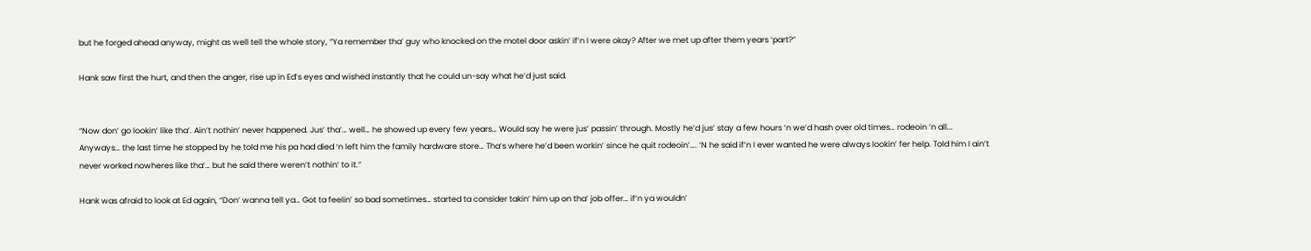but he forged ahead anyway, might as well tell the whole story, “Ya remember tha’ guy who knocked on the motel door askin’ if’n I were okay? After we met up after them years ‘part?”

Hank saw first the hurt, and then the anger, rise up in Ed’s eyes and wished instantly that he could un-say what he’d just said.


“Now don’ go lookin’ like tha’. Ain’t nothin’ never happened. Jus’ tha’… well… he showed up every few years… Would say he were jus’ passin’ through. Mostly he’d jus’ stay a few hours ‘n we’d hash over old times… rodeoin ‘n all... Anyways… the last time he stopped by he told me his pa had died ‘n left him the family hardware store… Tha’s where he’d been workin’ since he quit rodeoin’…. ‘N he said if’n I ever wanted he were always lookin’ fer help. Told him I ain’t never worked nowheres like tha’… but he said there weren’t nothin’ to it.”

Hank was afraid to look at Ed again, “Don’ wanna tell ya… Got ta feelin’ so bad sometimes… started ta consider takin’ him up on tha’ job offer… if’n ya wouldn’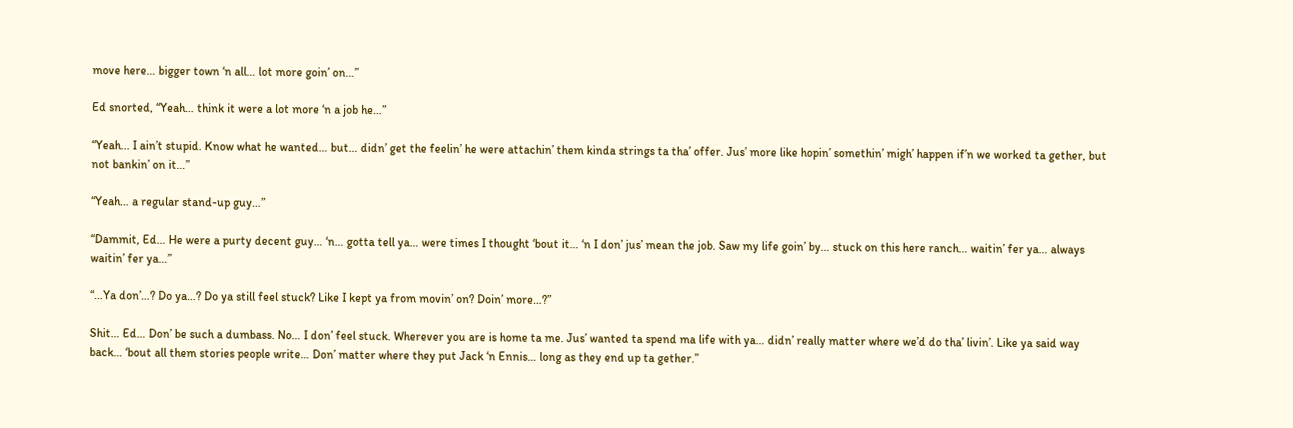move here… bigger town ‘n all… lot more goin’ on…”

Ed snorted, “Yeah… think it were a lot more ‘n a job he…”

“Yeah... I ain’t stupid. Know what he wanted… but… didn’ get the feelin’ he were attachin’ them kinda strings ta tha’ offer. Jus’ more like hopin’ somethin’ migh’ happen if’n we worked ta gether, but not bankin’ on it…”

“Yeah… a regular stand-up guy…”

“Dammit, Ed… He were a purty decent guy… ‘n… gotta tell ya… were times I thought ‘bout it… ‘n I don’ jus’ mean the job. Saw my life goin’ by… stuck on this here ranch… waitin’ fer ya… always waitin’ fer ya…”

“…Ya don’…? Do ya…? Do ya still feel stuck? Like I kept ya from movin’ on? Doin’ more…?”

Shit… Ed… Don’ be such a dumbass. No… I don’ feel stuck. Wherever you are is home ta me. Jus’ wanted ta spend ma life with ya… didn’ really matter where we’d do tha’ livin’. Like ya said way back… ‘bout all them stories people write… Don’ matter where they put Jack ‘n Ennis… long as they end up ta gether.”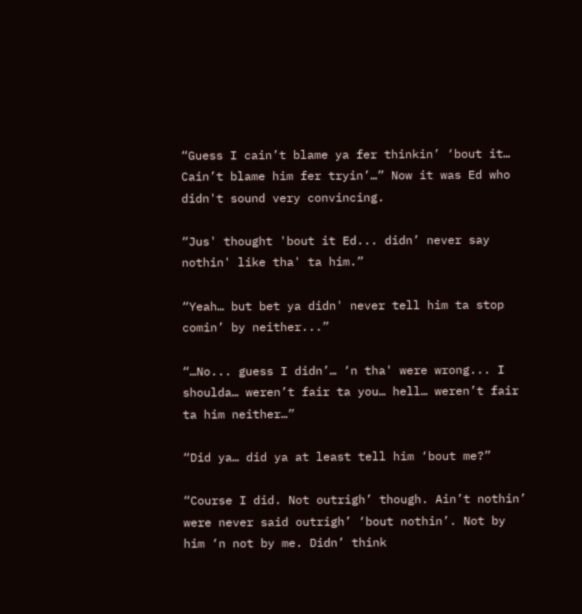“Guess I cain’t blame ya fer thinkin’ ‘bout it… Cain’t blame him fer tryin’…” Now it was Ed who didn't sound very convincing.

“Jus' thought 'bout it Ed... didn’ never say nothin' like tha' ta him.”

“Yeah… but bet ya didn' never tell him ta stop comin’ by neither...”

“…No... guess I didn’… ‘n tha' were wrong... I shoulda… weren’t fair ta you… hell… weren’t fair ta him neither…”

“Did ya… did ya at least tell him ‘bout me?”

“Course I did. Not outrigh’ though. Ain’t nothin’ were never said outrigh’ ‘bout nothin’. Not by him ‘n not by me. Didn’ think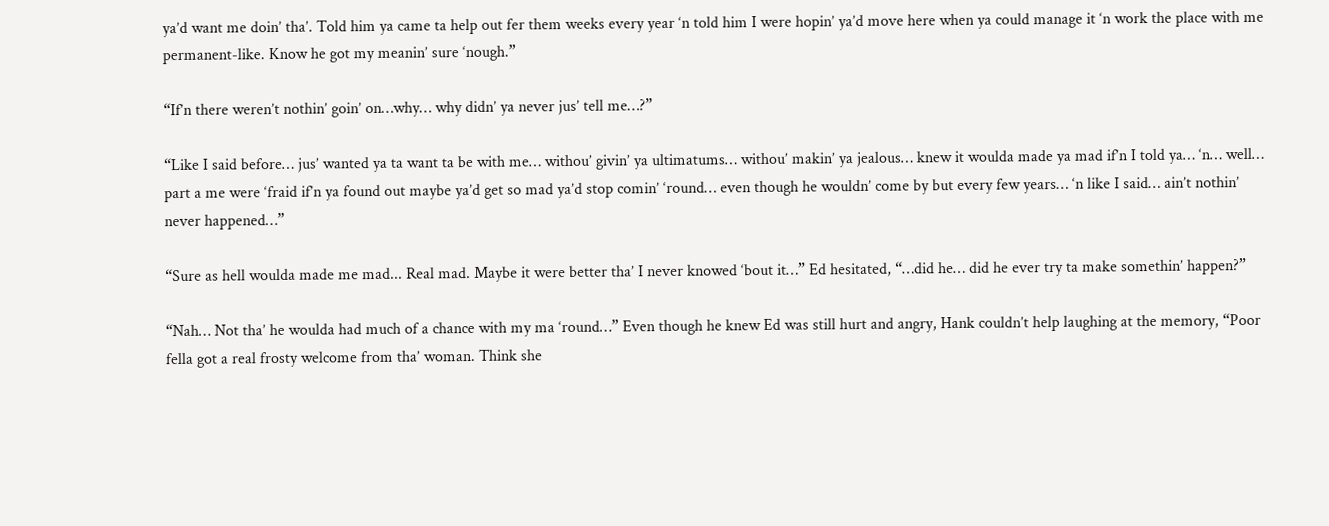ya’d want me doin’ tha’. Told him ya came ta help out fer them weeks every year ‘n told him I were hopin’ ya’d move here when ya could manage it ‘n work the place with me permanent-like. Know he got my meanin’ sure ‘nough.”

“If’n there weren’t nothin’ goin’ on…why… why didn’ ya never jus’ tell me…?”

“Like I said before… jus’ wanted ya ta want ta be with me… withou’ givin’ ya ultimatums… withou’ makin’ ya jealous… knew it woulda made ya mad if’n I told ya… ‘n… well… part a me were ‘fraid if’n ya found out maybe ya’d get so mad ya’d stop comin’ ‘round… even though he wouldn’ come by but every few years… ‘n like I said… ain’t nothin’ never happened…”

“Sure as hell woulda made me mad... Real mad. Maybe it were better tha’ I never knowed ‘bout it…” Ed hesitated, “…did he… did he ever try ta make somethin’ happen?”

“Nah… Not tha’ he woulda had much of a chance with my ma ‘round…” Even though he knew Ed was still hurt and angry, Hank couldn’t help laughing at the memory, “Poor fella got a real frosty welcome from tha’ woman. Think she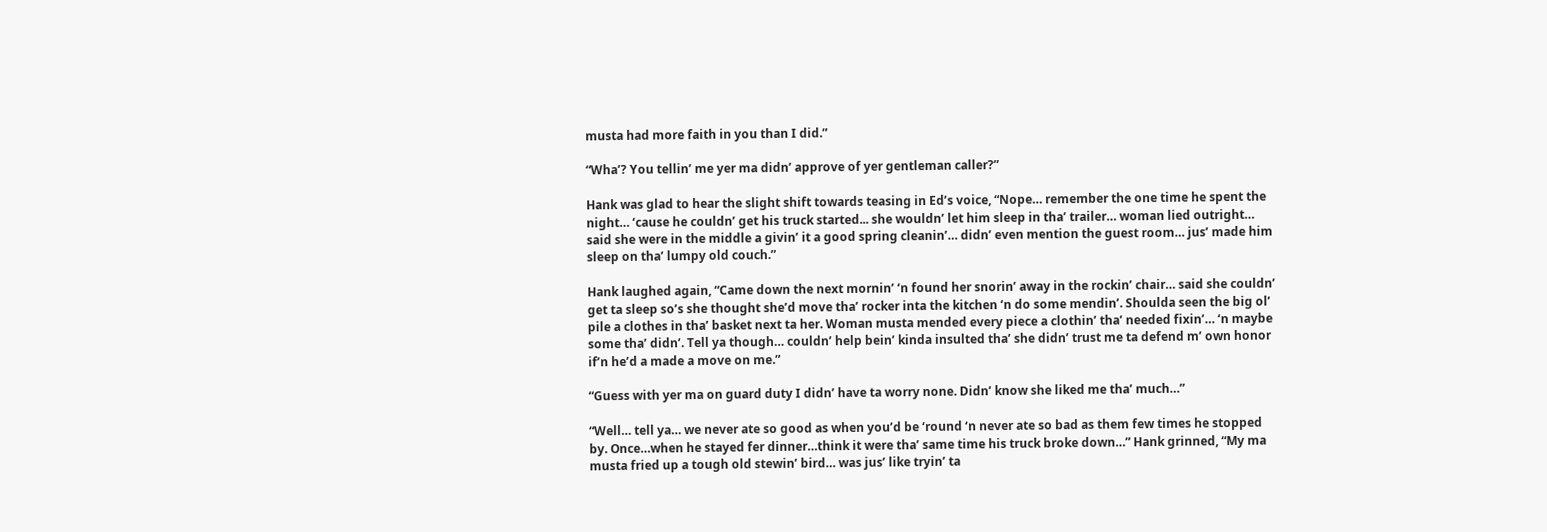musta had more faith in you than I did.”

“Wha’? You tellin’ me yer ma didn’ approve of yer gentleman caller?”

Hank was glad to hear the slight shift towards teasing in Ed’s voice, “Nope… remember the one time he spent the night… ‘cause he couldn’ get his truck started... she wouldn’ let him sleep in tha’ trailer… woman lied outright… said she were in the middle a givin’ it a good spring cleanin’… didn’ even mention the guest room… jus’ made him sleep on tha’ lumpy old couch.”

Hank laughed again, “Came down the next mornin’ ‘n found her snorin’ away in the rockin’ chair… said she couldn’ get ta sleep so’s she thought she’d move tha’ rocker inta the kitchen ‘n do some mendin’. Shoulda seen the big ol’ pile a clothes in tha’ basket next ta her. Woman musta mended every piece a clothin’ tha’ needed fixin’… ‘n maybe some tha’ didn’. Tell ya though… couldn’ help bein’ kinda insulted tha’ she didn’ trust me ta defend m’ own honor if’n he’d a made a move on me.”

“Guess with yer ma on guard duty I didn’ have ta worry none. Didn’ know she liked me tha’ much…”

“Well… tell ya… we never ate so good as when you’d be ‘round ‘n never ate so bad as them few times he stopped by. Once…when he stayed fer dinner…think it were tha’ same time his truck broke down…” Hank grinned, “My ma musta fried up a tough old stewin’ bird… was jus’ like tryin’ ta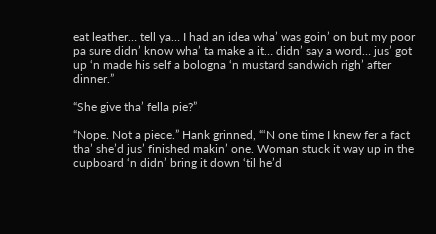eat leather… tell ya… I had an idea wha’ was goin’ on but my poor pa sure didn’ know wha’ ta make a it… didn’ say a word… jus’ got up ‘n made his self a bologna ‘n mustard sandwich righ’ after dinner.”

“She give tha’ fella pie?”

“Nope. Not a piece.” Hank grinned, “‘N one time I knew fer a fact tha’ she’d jus’ finished makin’ one. Woman stuck it way up in the cupboard ‘n didn’ bring it down ‘til he’d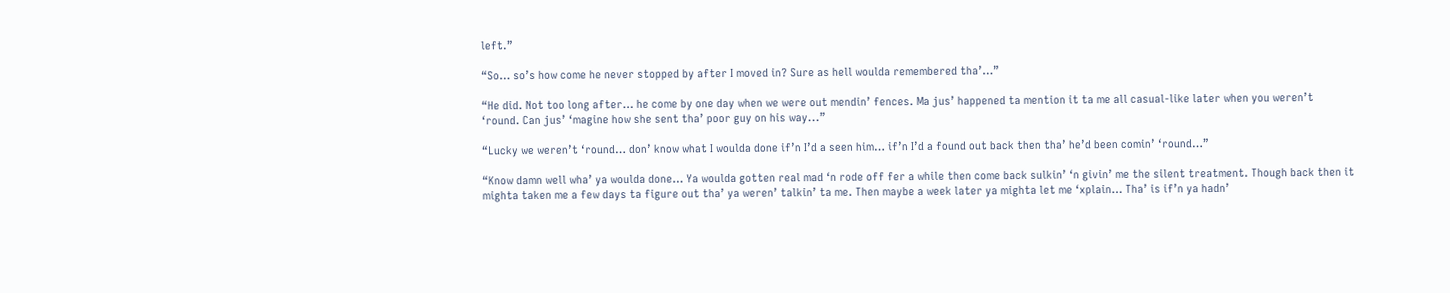left.”

“So… so’s how come he never stopped by after I moved in? Sure as hell woulda remembered tha’…”

“He did. Not too long after… he come by one day when we were out mendin’ fences. Ma jus’ happened ta mention it ta me all casual-like later when you weren’t ‘round. Can jus’ ‘magine how she sent tha’ poor guy on his way...”

“Lucky we weren’t ‘round… don’ know what I woulda done if’n I’d a seen him… if’n I’d a found out back then tha’ he’d been comin’ ‘round…”

“Know damn well wha’ ya woulda done… Ya woulda gotten real mad ‘n rode off fer a while then come back sulkin’ ‘n givin’ me the silent treatment. Though back then it mighta taken me a few days ta figure out tha’ ya weren’ talkin’ ta me. Then maybe a week later ya mighta let me ‘xplain… Tha’ is if’n ya hadn’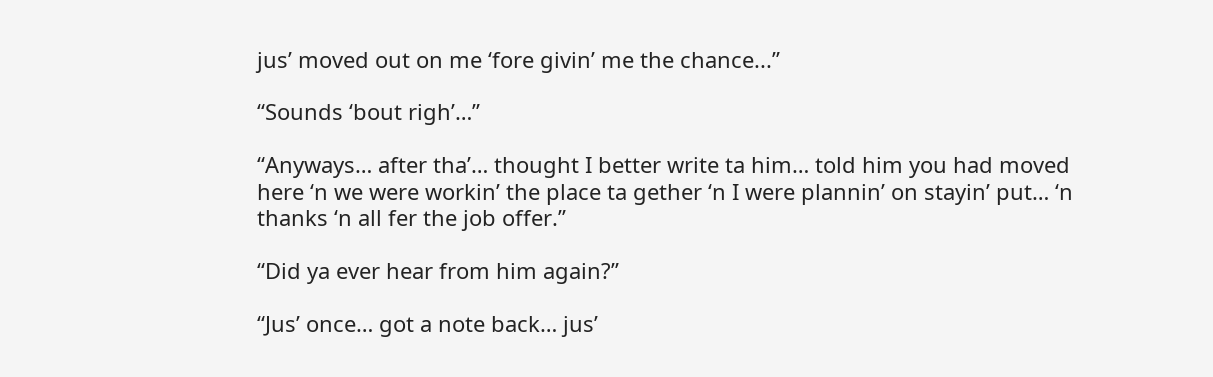jus’ moved out on me ‘fore givin’ me the chance...”

“Sounds ‘bout righ’…”

“Anyways… after tha’… thought I better write ta him… told him you had moved here ‘n we were workin’ the place ta gether ‘n I were plannin’ on stayin’ put… ‘n thanks ‘n all fer the job offer.”

“Did ya ever hear from him again?”

“Jus’ once… got a note back… jus’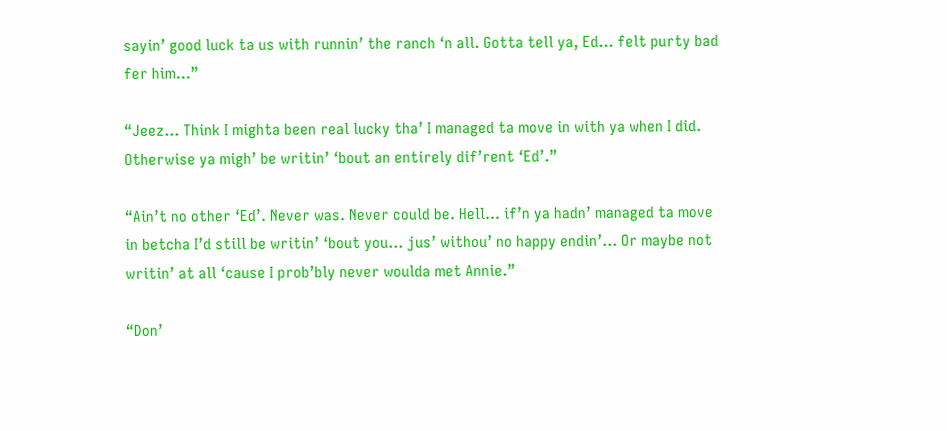sayin’ good luck ta us with runnin’ the ranch ‘n all. Gotta tell ya, Ed… felt purty bad fer him…”

“Jeez… Think I mighta been real lucky tha’ I managed ta move in with ya when I did. Otherwise ya migh’ be writin’ ‘bout an entirely dif’rent ‘Ed’.”

“Ain’t no other ‘Ed’. Never was. Never could be. Hell… if’n ya hadn’ managed ta move in betcha I’d still be writin’ ‘bout you… jus’ withou’ no happy endin’… Or maybe not writin’ at all ‘cause I prob’bly never woulda met Annie.”

“Don’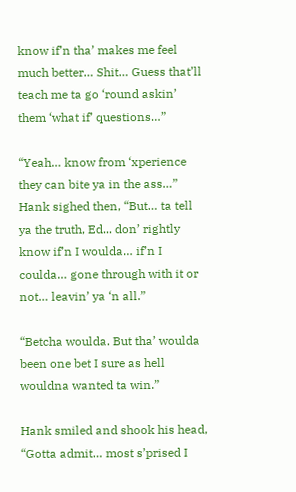know if’n tha’ makes me feel much better… Shit… Guess that’ll teach me ta go ‘round askin’ them ‘what if’ questions…”

“Yeah… know from ‘xperience they can bite ya in the ass…” Hank sighed then, “But… ta tell ya the truth, Ed... don’ rightly know if’n I woulda… if’n I coulda… gone through with it or not… leavin’ ya ‘n all.”

“Betcha woulda. But tha’ woulda been one bet I sure as hell wouldna wanted ta win.”

Hank smiled and shook his head, “Gotta admit… most s’prised I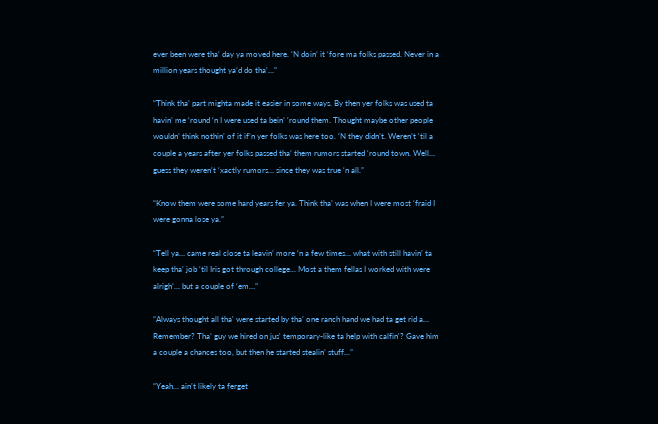ever been were tha’ day ya moved here. ‘N doin’ it ‘fore ma folks passed. Never in a million years thought ya’d do tha’…”

“Think tha’ part mighta made it easier in some ways. By then yer folks was used ta havin’ me ‘round ‘n I were used ta bein’ ‘round them. Thought maybe other people wouldn’ think nothin’ of it if’n yer folks was here too. ‘N they didn’t. Weren’t ‘til a couple a years after yer folks passed tha’ them rumors started ‘round town. Well… guess they weren’t ‘xactly rumors… since they was true ‘n all.”

“Know them were some hard years fer ya. Think tha’ was when I were most ‘fraid I were gonna lose ya.”

“Tell ya… came real close ta leavin’ more ‘n a few times… what with still havin’ ta keep tha’ job ‘til Iris got through college... Most a them fellas I worked with were alrigh’… but a couple of ‘em…”

“Always thought all tha' were started by tha’ one ranch hand we had ta get rid a… Remember? Tha’ guy we hired on jus' temporary-like ta help with calfin'? Gave him a couple a chances too, but then he started stealin’ stuff…”

“Yeah… ain’t likely ta ferget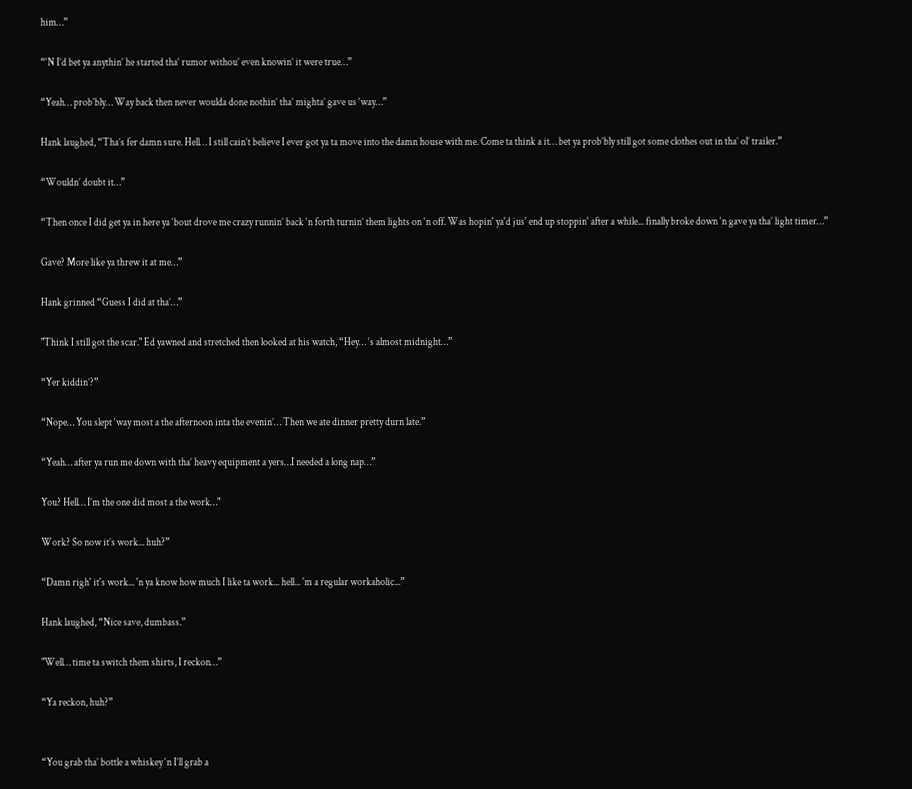him…”

“‘N I’d bet ya anythin’ he started tha’ rumor withou’ even knowin’ it were true…”

“Yeah… prob’bly… Way back then never woulda done nothin’ tha’ mighta’ gave us ‘way…”

Hank laughed, “Tha’s fer damn sure. Hell… I still cain’t believe I ever got ya ta move into the damn house with me. Come ta think a it… bet ya prob’bly still got some clothes out in tha’ ol’ trailer.”

“Wouldn’ doubt it…”

“Then once I did get ya in here ya ‘bout drove me crazy runnin’ back ‘n forth turnin’ them lights on ‘n off. Was hopin' ya'd jus' end up stoppin' after a while... finally broke down ‘n gave ya tha’ light timer…”

Gave? More like ya threw it at me…”

Hank grinned “Guess I did at tha’…”

"Think I still got the scar." Ed yawned and stretched then looked at his watch, “Hey… ‘s almost midnight…”

“Yer kiddin’?”

“Nope… You slept ‘way most a the afternoon inta the evenin’… Then we ate dinner pretty durn late.”

“Yeah… after ya run me down with tha’ heavy equipment a yers…I needed a long nap…”

You? Hell… I’m the one did most a the work…"

Work? So now it’s work... huh?”

“Damn righ' it's work... 'n ya know how much I like ta work... hell... 'm a regular workaholic...”

Hank laughed, “Nice save, dumbass.”

"Well… time ta switch them shirts, I reckon…”

“Ya reckon, huh?”


“You grab tha’ bottle a whiskey ‘n I’ll grab a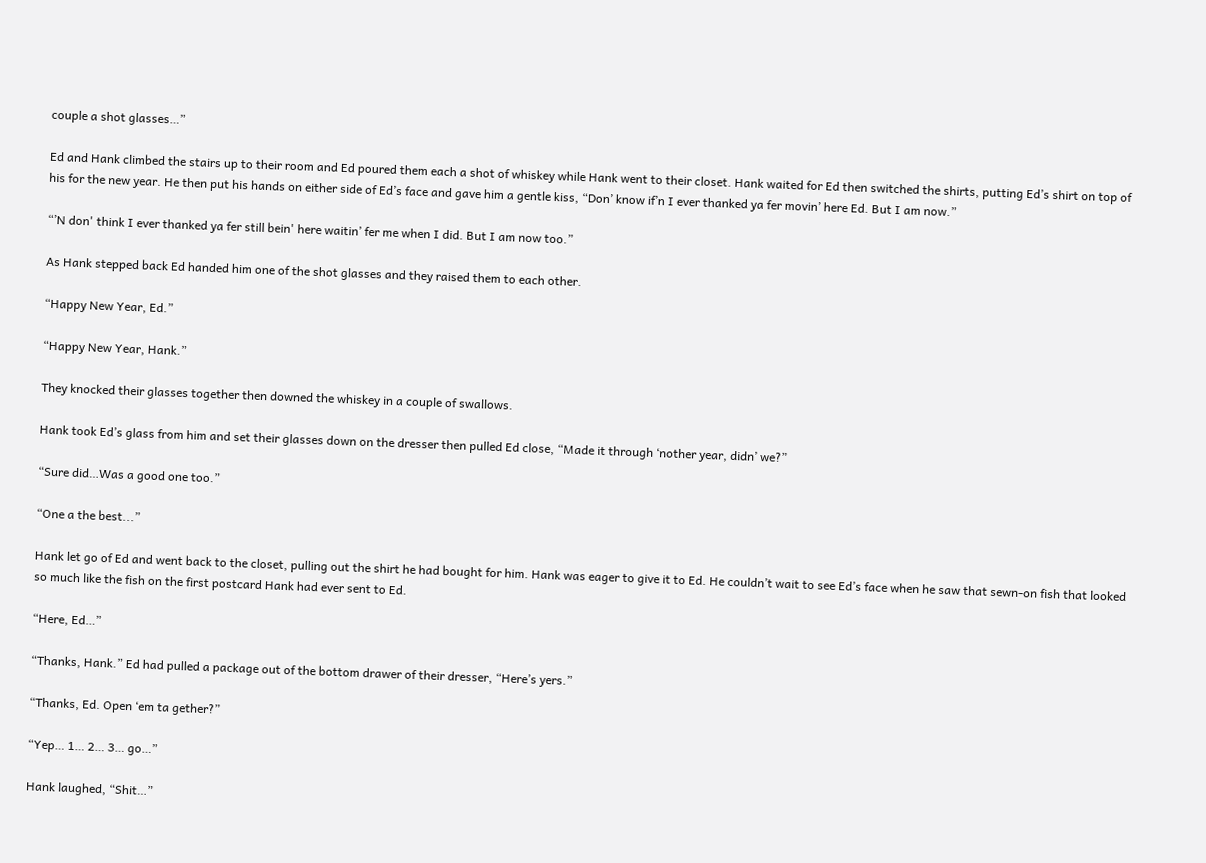couple a shot glasses…”

Ed and Hank climbed the stairs up to their room and Ed poured them each a shot of whiskey while Hank went to their closet. Hank waited for Ed then switched the shirts, putting Ed’s shirt on top of his for the new year. He then put his hands on either side of Ed’s face and gave him a gentle kiss, “Don’ know if’n I ever thanked ya fer movin’ here Ed. But I am now.”

“’N don' think I ever thanked ya fer still bein' here waitin’ fer me when I did. But I am now too.”

As Hank stepped back Ed handed him one of the shot glasses and they raised them to each other.

“Happy New Year, Ed.”

“Happy New Year, Hank.”

They knocked their glasses together then downed the whiskey in a couple of swallows.

Hank took Ed’s glass from him and set their glasses down on the dresser then pulled Ed close, “Made it through ‘nother year, didn’ we?”

“Sure did…Was a good one too.”

“One a the best...”

Hank let go of Ed and went back to the closet, pulling out the shirt he had bought for him. Hank was eager to give it to Ed. He couldn’t wait to see Ed’s face when he saw that sewn-on fish that looked so much like the fish on the first postcard Hank had ever sent to Ed.

“Here, Ed…”

“Thanks, Hank.” Ed had pulled a package out of the bottom drawer of their dresser, “Here’s yers.”

“Thanks, Ed. Open ‘em ta gether?”

“Yep… 1… 2… 3… go…”

Hank laughed, “Shit…”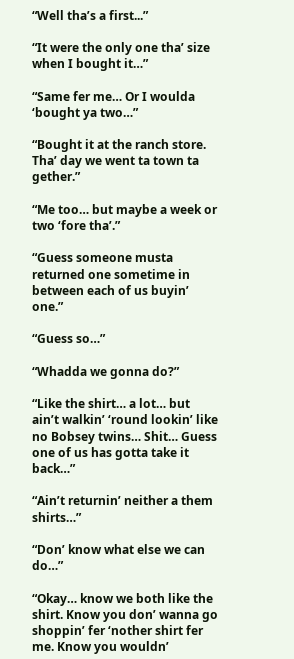“Well tha’s a first...”

“It were the only one tha’ size when I bought it…”

“Same fer me… Or I woulda ‘bought ya two…”

“Bought it at the ranch store. Tha’ day we went ta town ta gether.”

“Me too… but maybe a week or two ‘fore tha’.”

“Guess someone musta returned one sometime in between each of us buyin’ one.”

“Guess so…”

“Whadda we gonna do?”

“Like the shirt… a lot… but ain’t walkin’ ‘round lookin’ like no Bobsey twins… Shit… Guess one of us has gotta take it back…”

“Ain’t returnin’ neither a them shirts…”

“Don’ know what else we can do…”

“Okay… know we both like the shirt. Know you don’ wanna go shoppin’ fer ‘nother shirt fer me. Know you wouldn’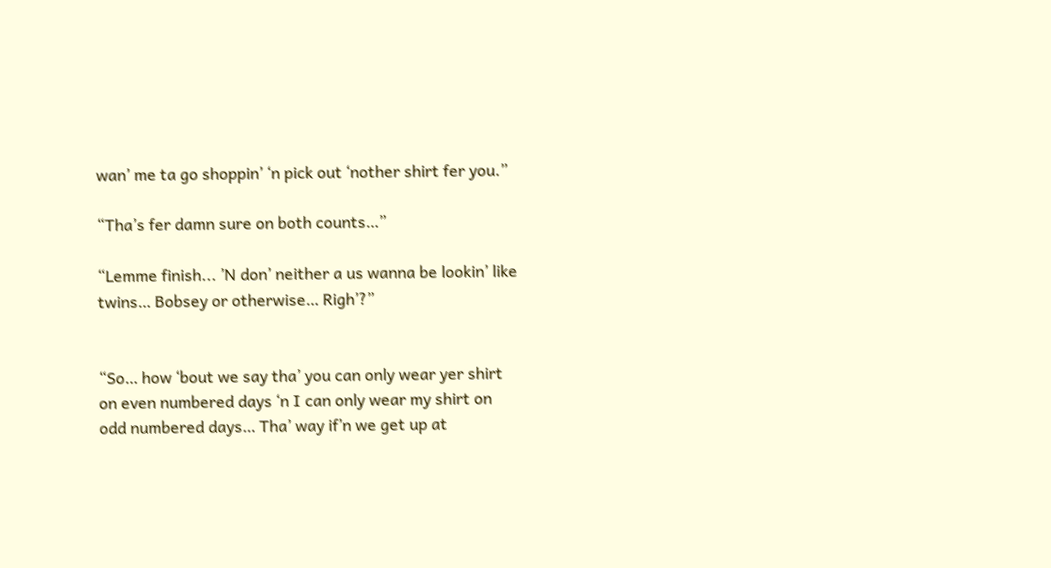wan’ me ta go shoppin’ ‘n pick out ‘nother shirt fer you.”

“Tha’s fer damn sure on both counts…”

“Lemme finish... ’N don’ neither a us wanna be lookin’ like twins… Bobsey or otherwise… Righ’?”


“So… how ‘bout we say tha’ you can only wear yer shirt on even numbered days ‘n I can only wear my shirt on odd numbered days… Tha’ way if’n we get up at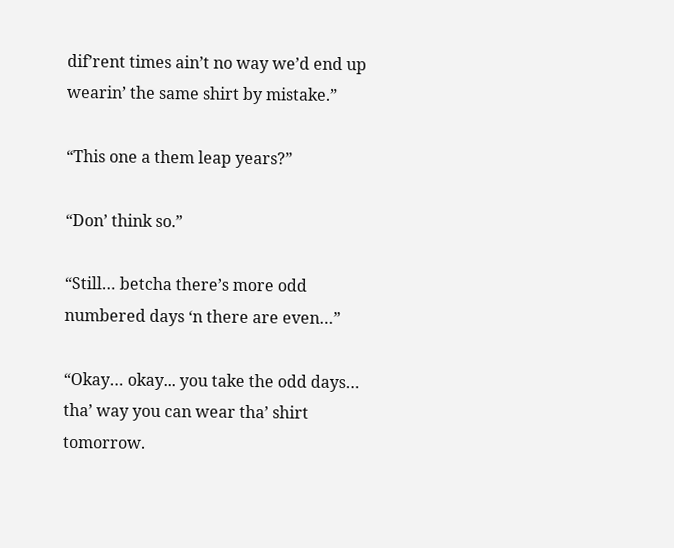dif’rent times ain’t no way we’d end up wearin’ the same shirt by mistake.”

“This one a them leap years?”

“Don’ think so.”

“Still… betcha there’s more odd numbered days ‘n there are even…”

“Okay… okay... you take the odd days… tha’ way you can wear tha’ shirt tomorrow.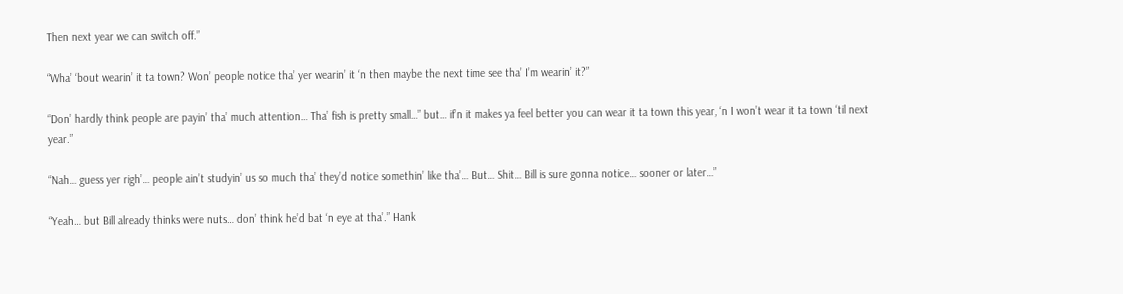Then next year we can switch off.”

“Wha’ ‘bout wearin’ it ta town? Won’ people notice tha’ yer wearin’ it ‘n then maybe the next time see tha’ I’m wearin’ it?”

“Don’ hardly think people are payin’ tha’ much attention… Tha’ fish is pretty small…” but… if’n it makes ya feel better you can wear it ta town this year, ‘n I won’t wear it ta town ‘til next year.”

“Nah… guess yer righ’… people ain’t studyin’ us so much tha’ they’d notice somethin’ like tha’… But… Shit… Bill is sure gonna notice… sooner or later…”

“Yeah… but Bill already thinks were nuts… don’ think he’d bat ‘n eye at tha’.” Hank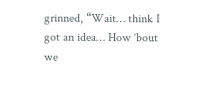grinned, “Wait… think I got an idea… How ‘bout we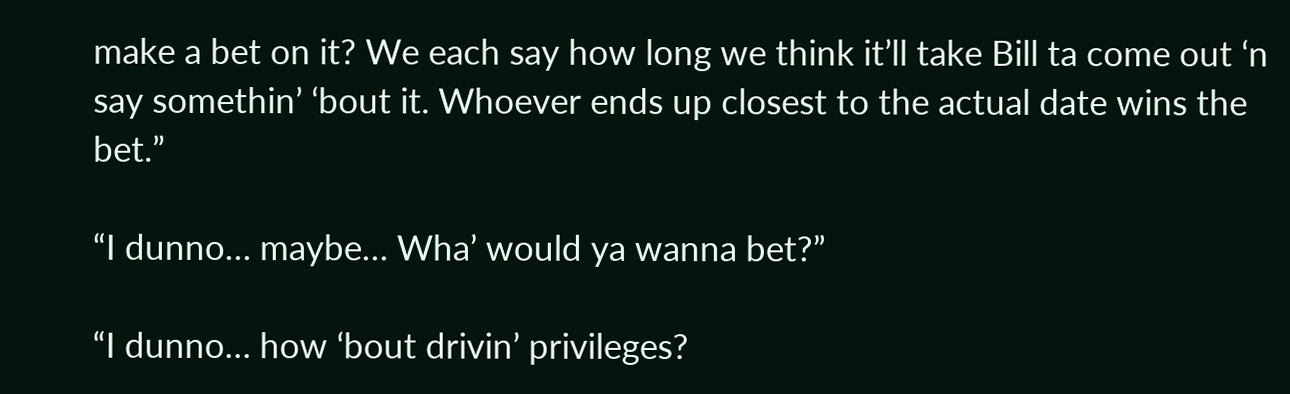make a bet on it? We each say how long we think it’ll take Bill ta come out ‘n say somethin’ ‘bout it. Whoever ends up closest to the actual date wins the bet.”

“I dunno… maybe… Wha’ would ya wanna bet?”

“I dunno… how ‘bout drivin’ privileges?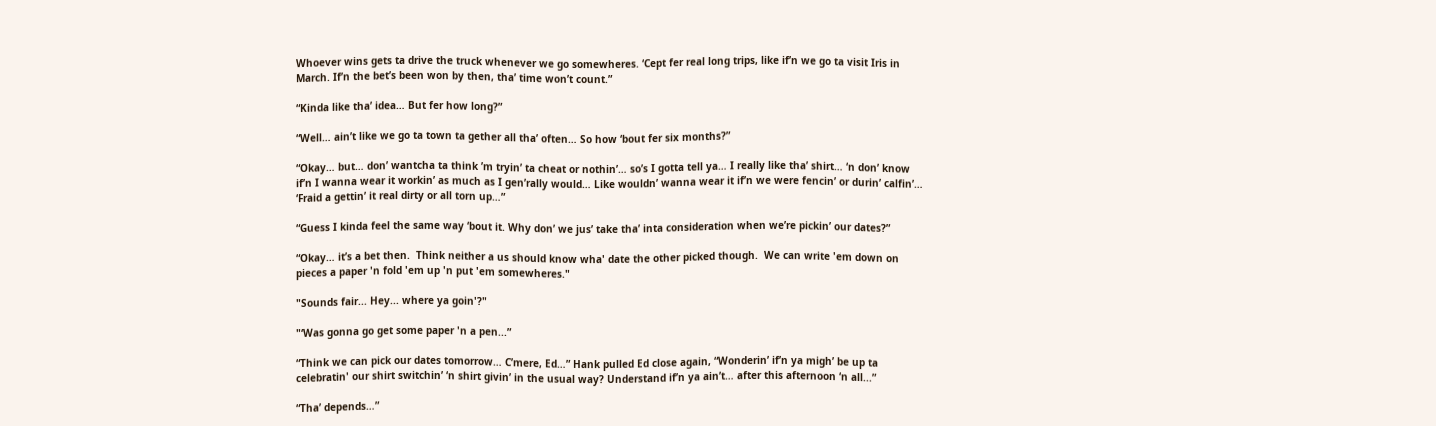Whoever wins gets ta drive the truck whenever we go somewheres. ‘Cept fer real long trips, like if’n we go ta visit Iris in March. If’n the bet’s been won by then, tha’ time won’t count.”

“Kinda like tha’ idea… But fer how long?”

“Well… ain’t like we go ta town ta gether all tha’ often… So how ‘bout fer six months?”

“Okay… but… don’ wantcha ta think ’m tryin’ ta cheat or nothin’… so’s I gotta tell ya… I really like tha’ shirt… ‘n don’ know if’n I wanna wear it workin’ as much as I gen’rally would… Like wouldn’ wanna wear it if’n we were fencin’ or durin’ calfin’… ‘Fraid a gettin’ it real dirty or all torn up…”

“Guess I kinda feel the same way ‘bout it. Why don’ we jus’ take tha’ inta consideration when we’re pickin’ our dates?”

“Okay… it’s a bet then.  Think neither a us should know wha' date the other picked though.  We can write 'em down on pieces a paper 'n fold 'em up 'n put 'em somewheres."

"Sounds fair... Hey... where ya goin'?"

"‘Was gonna go get some paper 'n a pen...”

“Think we can pick our dates tomorrow… C’mere, Ed…” Hank pulled Ed close again, “Wonderin’ if’n ya migh’ be up ta celebratin' our shirt switchin’ ‘n shirt givin’ in the usual way? Understand if’n ya ain’t… after this afternoon ‘n all...”

“Tha’ depends…”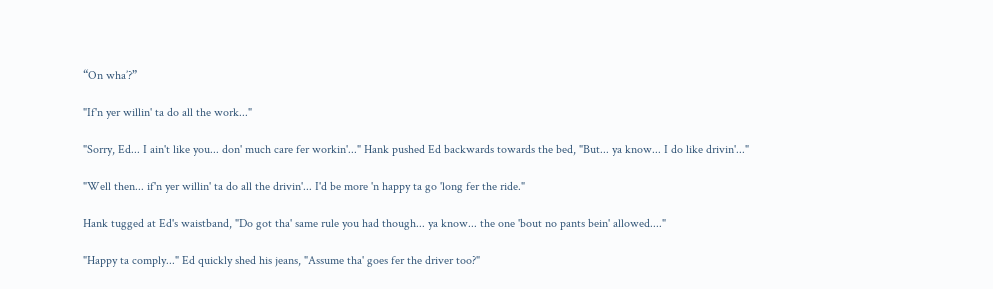“On wha’?”

"If'n yer willin' ta do all the work..."

"Sorry, Ed... I ain't like you... don' much care fer workin'..." Hank pushed Ed backwards towards the bed, "But... ya know... I do like drivin'..."

"Well then... if'n yer willin' ta do all the drivin'... I'd be more 'n happy ta go 'long fer the ride."

Hank tugged at Ed's waistband, "Do got tha' same rule you had though... ya know... the one 'bout no pants bein' allowed...."

"Happy ta comply..." Ed quickly shed his jeans, "Assume tha' goes fer the driver too?"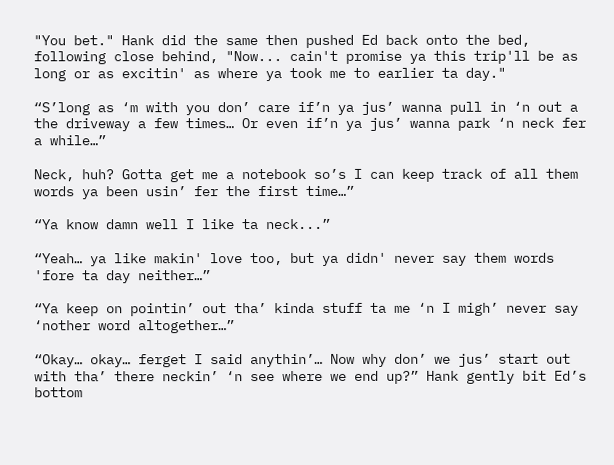"You bet." Hank did the same then pushed Ed back onto the bed, following close behind, "Now... cain't promise ya this trip'll be as long or as excitin' as where ya took me to earlier ta day."

“S’long as ‘m with you don’ care if’n ya jus’ wanna pull in ‘n out a the driveway a few times… Or even if’n ya jus’ wanna park ‘n neck fer a while…”

Neck, huh? Gotta get me a notebook so’s I can keep track of all them words ya been usin’ fer the first time…”

“Ya know damn well I like ta neck...”

“Yeah… ya like makin' love too, but ya didn' never say them words 'fore ta day neither…”

“Ya keep on pointin’ out tha’ kinda stuff ta me ‘n I migh’ never say ‘nother word altogether…”

“Okay… okay… ferget I said anythin’… Now why don’ we jus’ start out with tha’ there neckin’ ‘n see where we end up?” Hank gently bit Ed’s bottom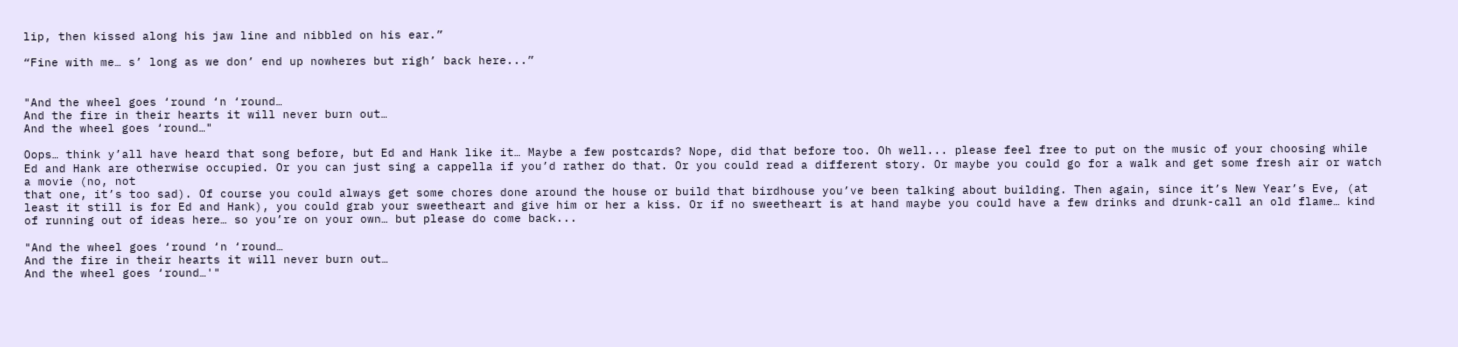lip, then kissed along his jaw line and nibbled on his ear.”

“Fine with me… s’ long as we don’ end up nowheres but righ’ back here...”


"And the wheel goes ‘round ‘n ‘round…
And the fire in their hearts it will never burn out…
And the wheel goes ‘round…"

Oops… think y’all have heard that song before, but Ed and Hank like it… Maybe a few postcards? Nope, did that before too. Oh well... please feel free to put on the music of your choosing while Ed and Hank are otherwise occupied. Or you can just sing a cappella if you’d rather do that. Or you could read a different story. Or maybe you could go for a walk and get some fresh air or watch a movie (no, not
that one, it’s too sad). Of course you could always get some chores done around the house or build that birdhouse you’ve been talking about building. Then again, since it’s New Year’s Eve, (at least it still is for Ed and Hank), you could grab your sweetheart and give him or her a kiss. Or if no sweetheart is at hand maybe you could have a few drinks and drunk-call an old flame… kind of running out of ideas here… so you’re on your own… but please do come back...

"And the wheel goes ‘round ‘n ‘round…
And the fire in their hearts it will never burn out…
And the wheel goes ‘round…'"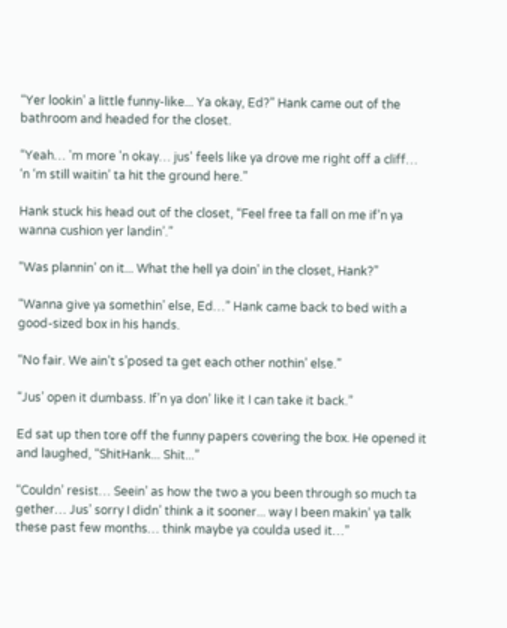“Yer lookin’ a little funny-like... Ya okay, Ed?” Hank came out of the bathroom and headed for the closet.

“Yeah… 'm more 'n okay… jus' feels like ya drove me right off a cliff… ‘n ‘m still waitin’ ta hit the ground here.”

Hank stuck his head out of the closet, “Feel free ta fall on me if’n ya wanna cushion yer landin’.”

“Was plannin’ on it... What the hell ya doin’ in the closet, Hank?”

“Wanna give ya somethin’ else, Ed…” Hank came back to bed with a good-sized box in his hands.

“No fair. We ain’t s’posed ta get each other nothin’ else.”

“Jus’ open it dumbass. If’n ya don’ like it I can take it back.”

Ed sat up then tore off the funny papers covering the box. He opened it and laughed, “ShitHank... Shit...”

“Couldn’ resist… Seein’ as how the two a you been through so much ta gether… Jus’ sorry I didn’ think a it sooner... way I been makin’ ya talk these past few months… think maybe ya coulda used it…”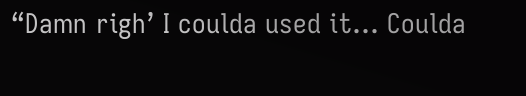“Damn righ’ I coulda used it… Coulda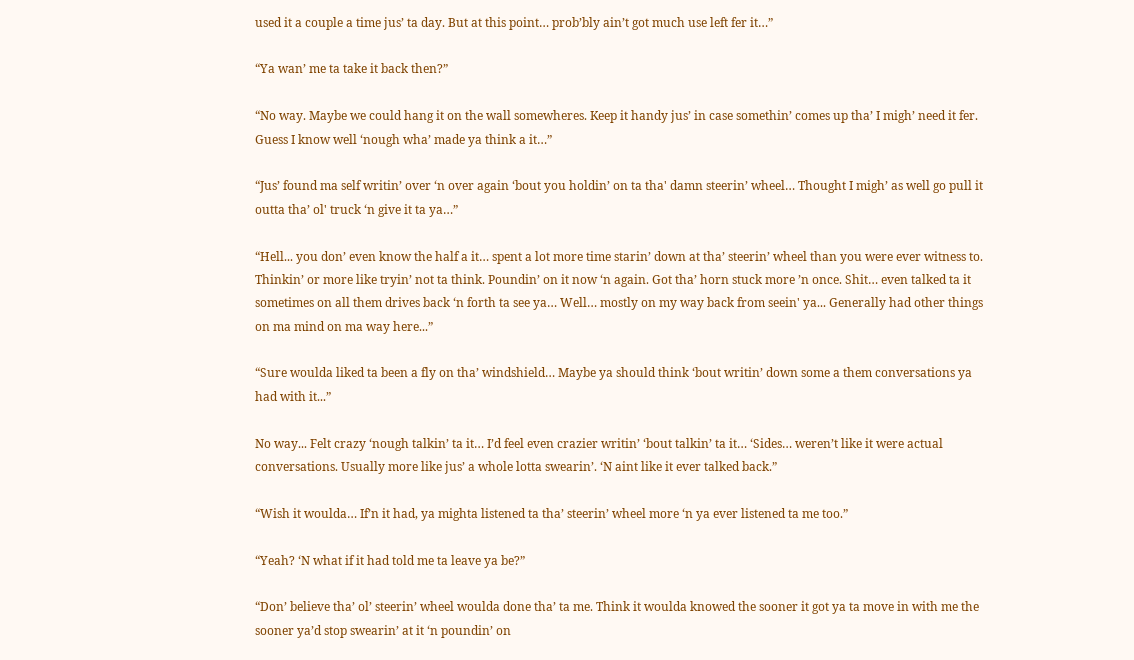used it a couple a time jus’ ta day. But at this point… prob’bly ain’t got much use left fer it…”

“Ya wan’ me ta take it back then?”

“No way. Maybe we could hang it on the wall somewheres. Keep it handy jus’ in case somethin’ comes up tha’ I migh’ need it fer. Guess I know well ‘nough wha’ made ya think a it…”

“Jus’ found ma self writin’ over ‘n over again ‘bout you holdin’ on ta tha' damn steerin’ wheel… Thought I migh’ as well go pull it outta tha’ ol' truck ‘n give it ta ya…”

“Hell... you don’ even know the half a it… spent a lot more time starin’ down at tha’ steerin’ wheel than you were ever witness to. Thinkin’ or more like tryin’ not ta think. Poundin’ on it now ‘n again. Got tha’ horn stuck more ’n once. Shit… even talked ta it sometimes on all them drives back ‘n forth ta see ya… Well… mostly on my way back from seein' ya... Generally had other things on ma mind on ma way here...”

“Sure woulda liked ta been a fly on tha’ windshield… Maybe ya should think ‘bout writin’ down some a them conversations ya had with it...”

No way... Felt crazy ‘nough talkin’ ta it… I’d feel even crazier writin’ ‘bout talkin’ ta it… ‘Sides… weren’t like it were actual conversations. Usually more like jus’ a whole lotta swearin’. ‘N aint like it ever talked back.”

“Wish it woulda… If’n it had, ya mighta listened ta tha’ steerin’ wheel more ‘n ya ever listened ta me too.”

“Yeah? ‘N what if it had told me ta leave ya be?”

“Don’ believe tha’ ol’ steerin’ wheel woulda done tha’ ta me. Think it woulda knowed the sooner it got ya ta move in with me the sooner ya’d stop swearin’ at it ‘n poundin’ on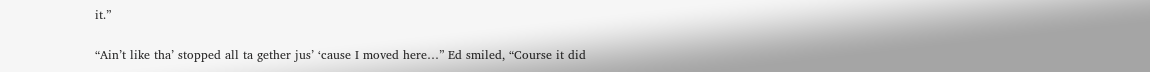it.”

“Ain’t like tha’ stopped all ta gether jus’ ‘cause I moved here…” Ed smiled, “Course it did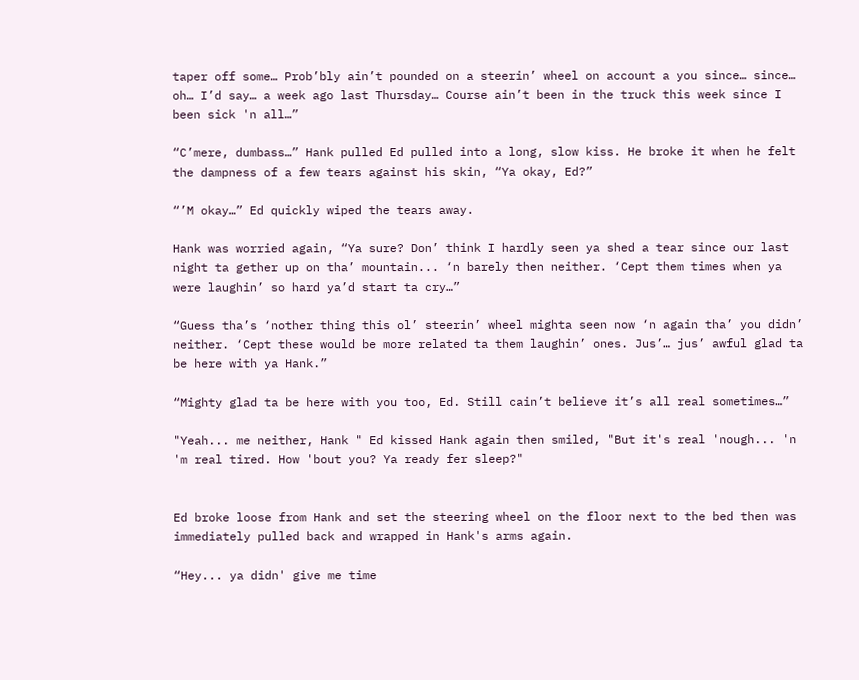taper off some… Prob’bly ain’t pounded on a steerin’ wheel on account a you since… since… oh… I’d say… a week ago last Thursday… Course ain’t been in the truck this week since I been sick 'n all…”

“C’mere, dumbass…” Hank pulled Ed pulled into a long, slow kiss. He broke it when he felt the dampness of a few tears against his skin, “Ya okay, Ed?”

“’M okay…” Ed quickly wiped the tears away.

Hank was worried again, “Ya sure? Don’ think I hardly seen ya shed a tear since our last night ta gether up on tha’ mountain... ‘n barely then neither. ‘Cept them times when ya were laughin’ so hard ya’d start ta cry…”

“Guess tha’s ‘nother thing this ol’ steerin’ wheel mighta seen now ‘n again tha’ you didn’ neither. ‘Cept these would be more related ta them laughin’ ones. Jus’… jus’ awful glad ta be here with ya Hank.”

“Mighty glad ta be here with you too, Ed. Still cain’t believe it’s all real sometimes…”

"Yeah... me neither, Hank " Ed kissed Hank again then smiled, "But it's real 'nough... 'n 'm real tired. How 'bout you? Ya ready fer sleep?"


Ed broke loose from Hank and set the steering wheel on the floor next to the bed then was immediately pulled back and wrapped in Hank's arms again.

“Hey... ya didn' give me time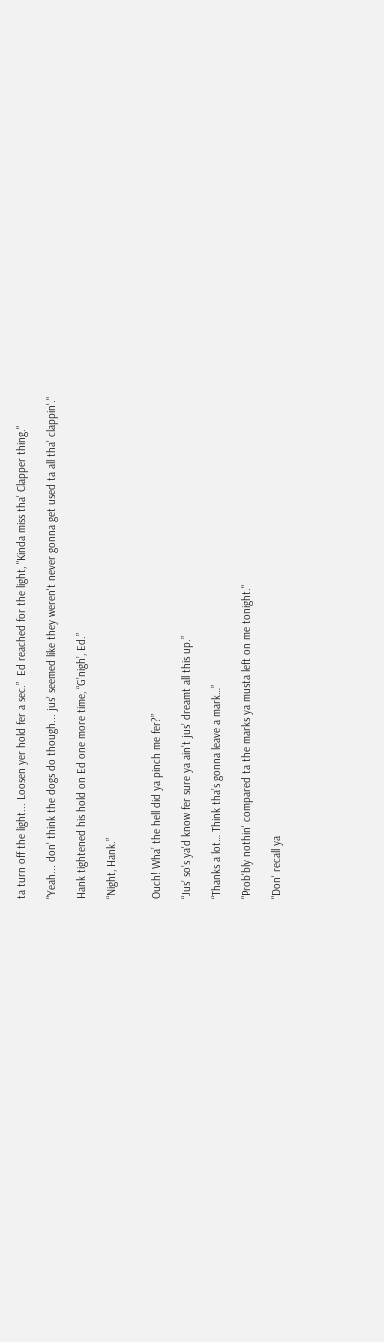ta turn off the light... Loosen yer hold fer a sec.”  Ed reached for the light, "Kinda miss tha' Clapper thing."

"Yeah... don' think the dogs do though... jus' seemed like they weren't never gonna get used ta all tha' clappin'."

Hank tightened his hold on Ed one more time, “G’nigh’, Ed.”

“Night, Hank.”


Ouch! Wha’ the hell did ya pinch me fer?”

“Jus’ so’s ya'd know fer sure ya ain’t jus’ dreamt all this up.”

“Thanks a lot… Think tha’s gonna leave a mark…”

"Prob'bly nothin' compared ta the marks ya musta left on me tonight."

"Don' recall ya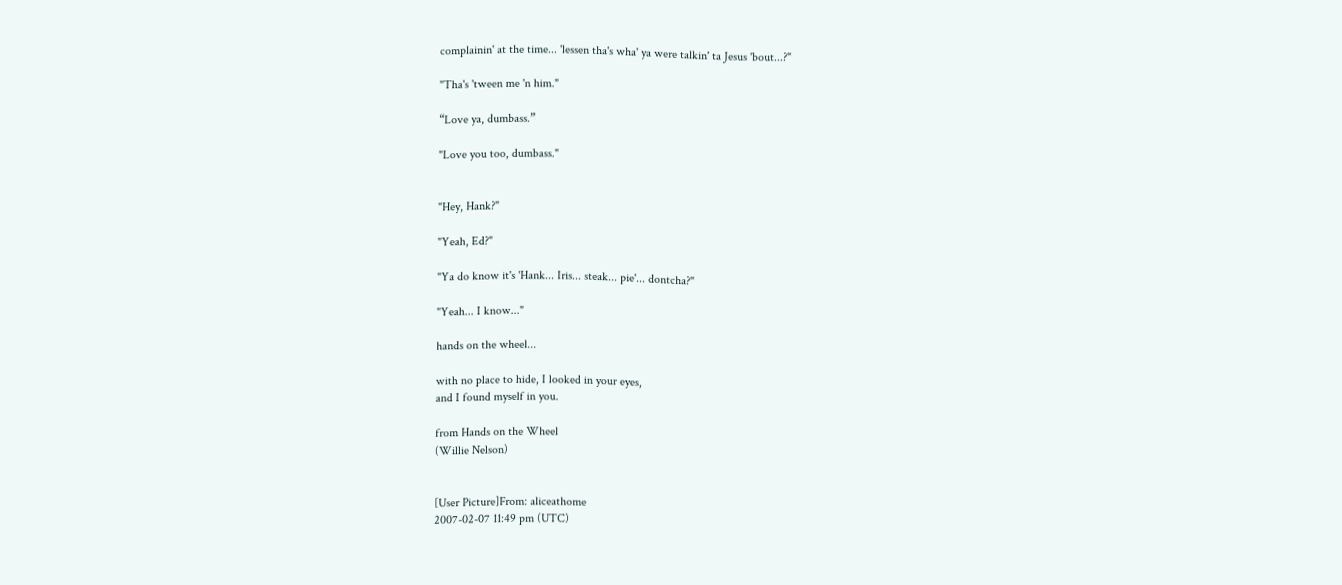complainin' at the time... 'lessen tha's wha' ya were talkin' ta Jesus 'bout...?"

"Tha's 'tween me 'n him."

“Love ya, dumbass.”

"Love you too, dumbass."


"Hey, Hank?"

"Yeah, Ed?"

"Ya do know it's 'Hank... Iris... steak... pie'... dontcha?"

"Yeah... I know..."

hands on the wheel...

with no place to hide, I looked in your eyes,
and I found myself in you.

from Hands on the Wheel
(Willie Nelson)


[User Picture]From: aliceathome
2007-02-07 11:49 pm (UTC)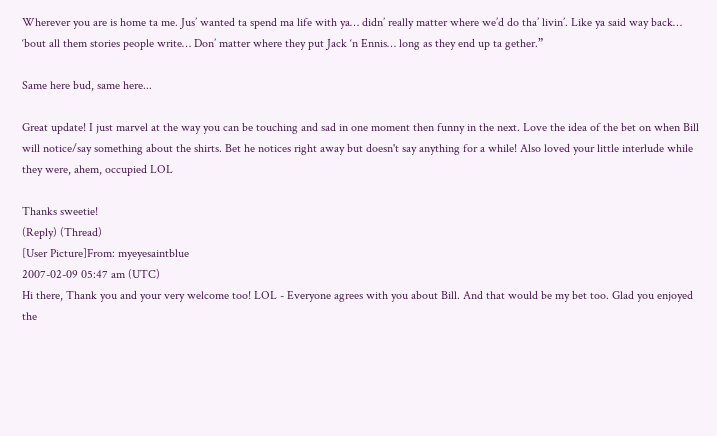Wherever you are is home ta me. Jus’ wanted ta spend ma life with ya… didn’ really matter where we’d do tha’ livin’. Like ya said way back… ‘bout all them stories people write… Don’ matter where they put Jack ‘n Ennis… long as they end up ta gether.”

Same here bud, same here...

Great update! I just marvel at the way you can be touching and sad in one moment then funny in the next. Love the idea of the bet on when Bill will notice/say something about the shirts. Bet he notices right away but doesn't say anything for a while! Also loved your little interlude while they were, ahem, occupied LOL

Thanks sweetie!
(Reply) (Thread)
[User Picture]From: myeyesaintblue
2007-02-09 05:47 am (UTC)
Hi there, Thank you and your very welcome too! LOL - Everyone agrees with you about Bill. And that would be my bet too. Glad you enjoyed the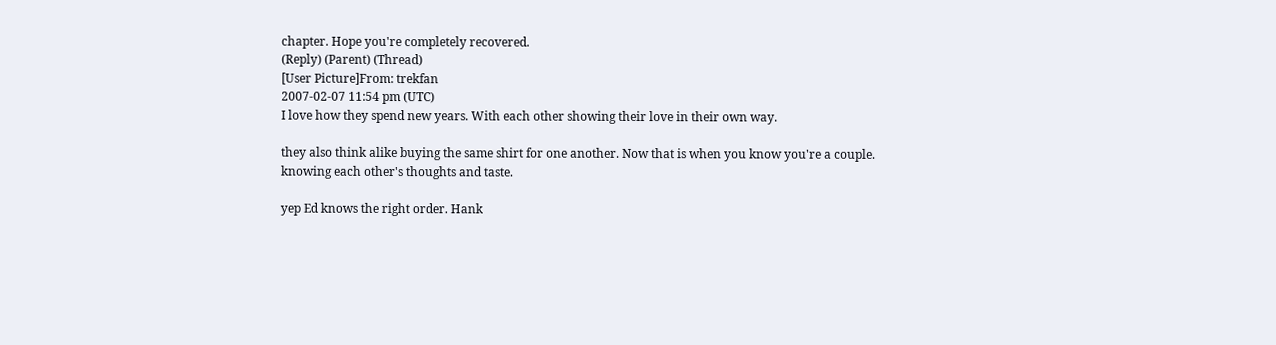chapter. Hope you're completely recovered.
(Reply) (Parent) (Thread)
[User Picture]From: trekfan
2007-02-07 11:54 pm (UTC)
I love how they spend new years. With each other showing their love in their own way.

they also think alike buying the same shirt for one another. Now that is when you know you're a couple. knowing each other's thoughts and taste.

yep Ed knows the right order. Hank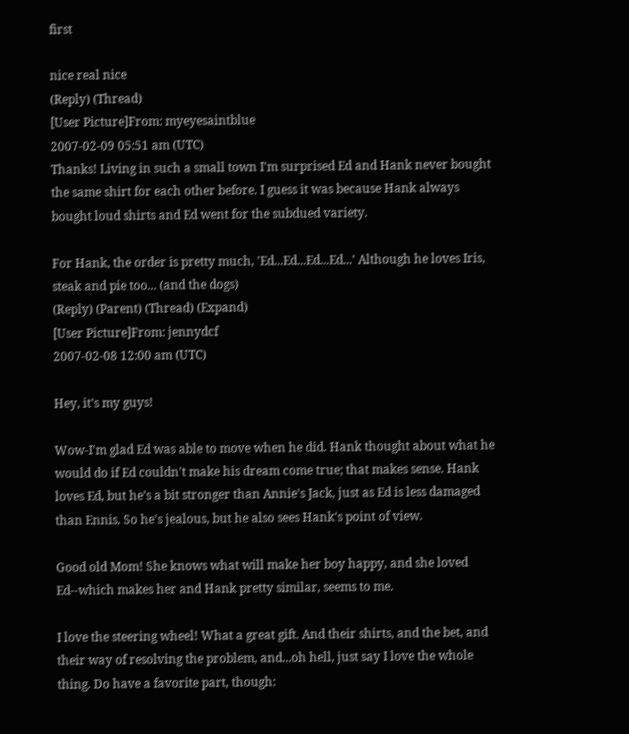first

nice real nice
(Reply) (Thread)
[User Picture]From: myeyesaintblue
2007-02-09 05:51 am (UTC)
Thanks! Living in such a small town I'm surprised Ed and Hank never bought the same shirt for each other before. I guess it was because Hank always bought loud shirts and Ed went for the subdued variety.

For Hank, the order is pretty much, 'Ed...Ed...Ed...Ed...' Although he loves Iris, steak and pie too... (and the dogs)
(Reply) (Parent) (Thread) (Expand)
[User Picture]From: jennydcf
2007-02-08 12:00 am (UTC)

Hey, it's my guys!

Wow-I'm glad Ed was able to move when he did. Hank thought about what he would do if Ed couldn't make his dream come true; that makes sense. Hank loves Ed, but he's a bit stronger than Annie's Jack, just as Ed is less damaged than Ennis. So he's jealous, but he also sees Hank's point of view.

Good old Mom! She knows what will make her boy happy, and she loved Ed--which makes her and Hank pretty similar, seems to me.

I love the steering wheel! What a great gift. And their shirts, and the bet, and their way of resolving the problem, and...oh hell, just say I love the whole thing. Do have a favorite part, though: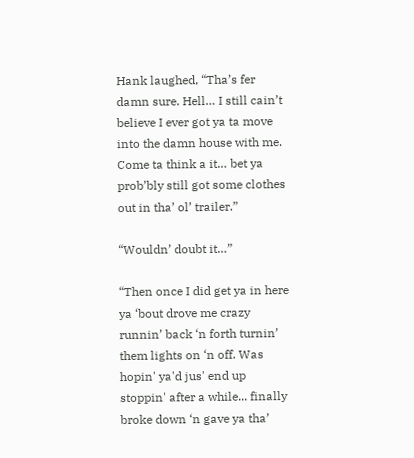Hank laughed, “Tha’s fer damn sure. Hell… I still cain’t believe I ever got ya ta move into the damn house with me. Come ta think a it… bet ya prob’bly still got some clothes out in tha’ ol’ trailer.”

“Wouldn’ doubt it…”

“Then once I did get ya in here ya ‘bout drove me crazy runnin’ back ‘n forth turnin’ them lights on ‘n off. Was hopin' ya'd jus' end up stoppin' after a while... finally broke down ‘n gave ya tha’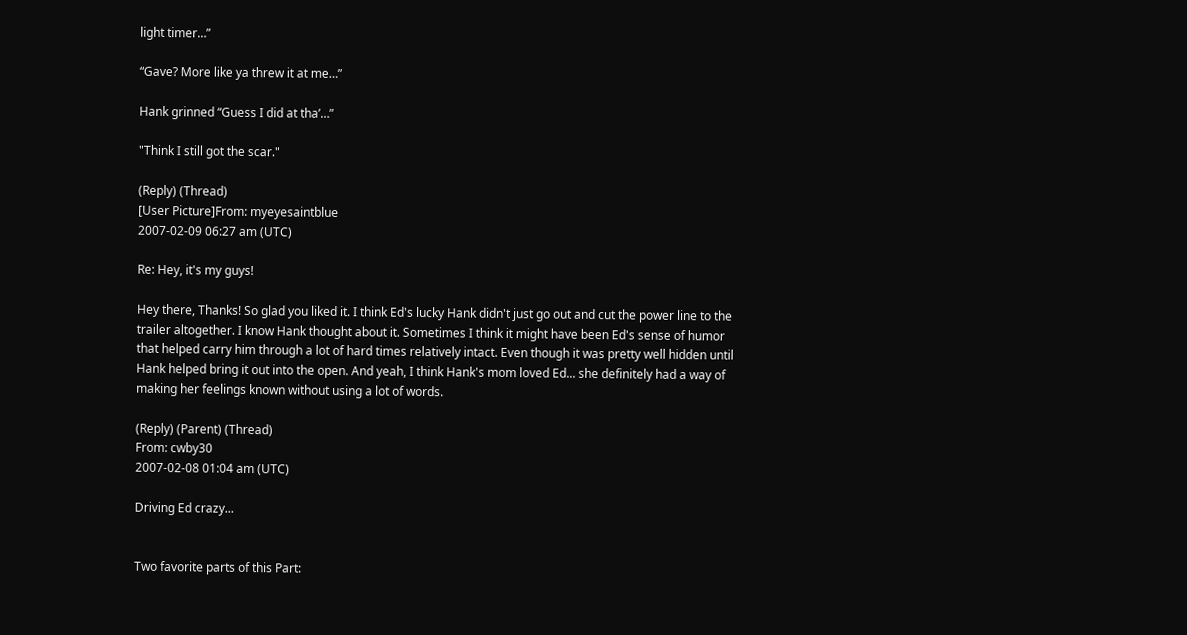light timer…”

“Gave? More like ya threw it at me…”

Hank grinned “Guess I did at tha’…”

"Think I still got the scar."

(Reply) (Thread)
[User Picture]From: myeyesaintblue
2007-02-09 06:27 am (UTC)

Re: Hey, it's my guys!

Hey there, Thanks! So glad you liked it. I think Ed's lucky Hank didn't just go out and cut the power line to the trailer altogether. I know Hank thought about it. Sometimes I think it might have been Ed's sense of humor that helped carry him through a lot of hard times relatively intact. Even though it was pretty well hidden until Hank helped bring it out into the open. And yeah, I think Hank's mom loved Ed... she definitely had a way of making her feelings known without using a lot of words.

(Reply) (Parent) (Thread)
From: cwby30
2007-02-08 01:04 am (UTC)

Driving Ed crazy...


Two favorite parts of this Part: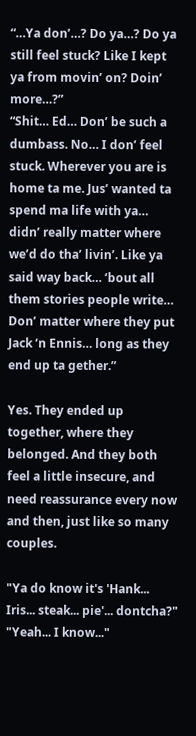“…Ya don’…? Do ya…? Do ya still feel stuck? Like I kept ya from movin’ on? Doin’ more…?”
“Shit… Ed… Don’ be such a dumbass. No… I don’ feel stuck. Wherever you are is home ta me. Jus’ wanted ta spend ma life with ya… didn’ really matter where we’d do tha’ livin’. Like ya said way back… ‘bout all them stories people write… Don’ matter where they put Jack ‘n Ennis… long as they end up ta gether.”

Yes. They ended up together, where they belonged. And they both feel a little insecure, and need reassurance every now and then, just like so many couples.

"Ya do know it's 'Hank... Iris... steak... pie'... dontcha?"
"Yeah... I know..."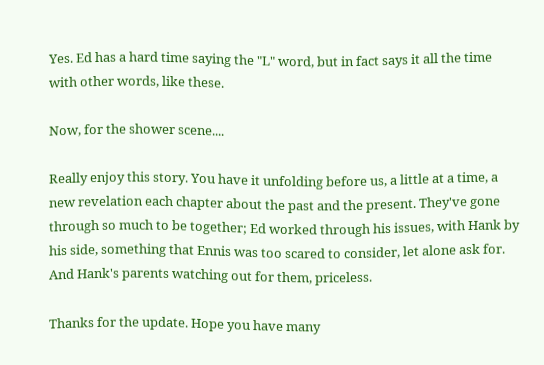Yes. Ed has a hard time saying the "L" word, but in fact says it all the time with other words, like these.

Now, for the shower scene....

Really enjoy this story. You have it unfolding before us, a little at a time, a new revelation each chapter about the past and the present. They've gone through so much to be together; Ed worked through his issues, with Hank by his side, something that Ennis was too scared to consider, let alone ask for. And Hank's parents watching out for them, priceless.

Thanks for the update. Hope you have many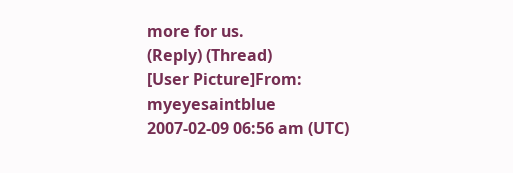more for us.
(Reply) (Thread)
[User Picture]From: myeyesaintblue
2007-02-09 06:56 am (UTC)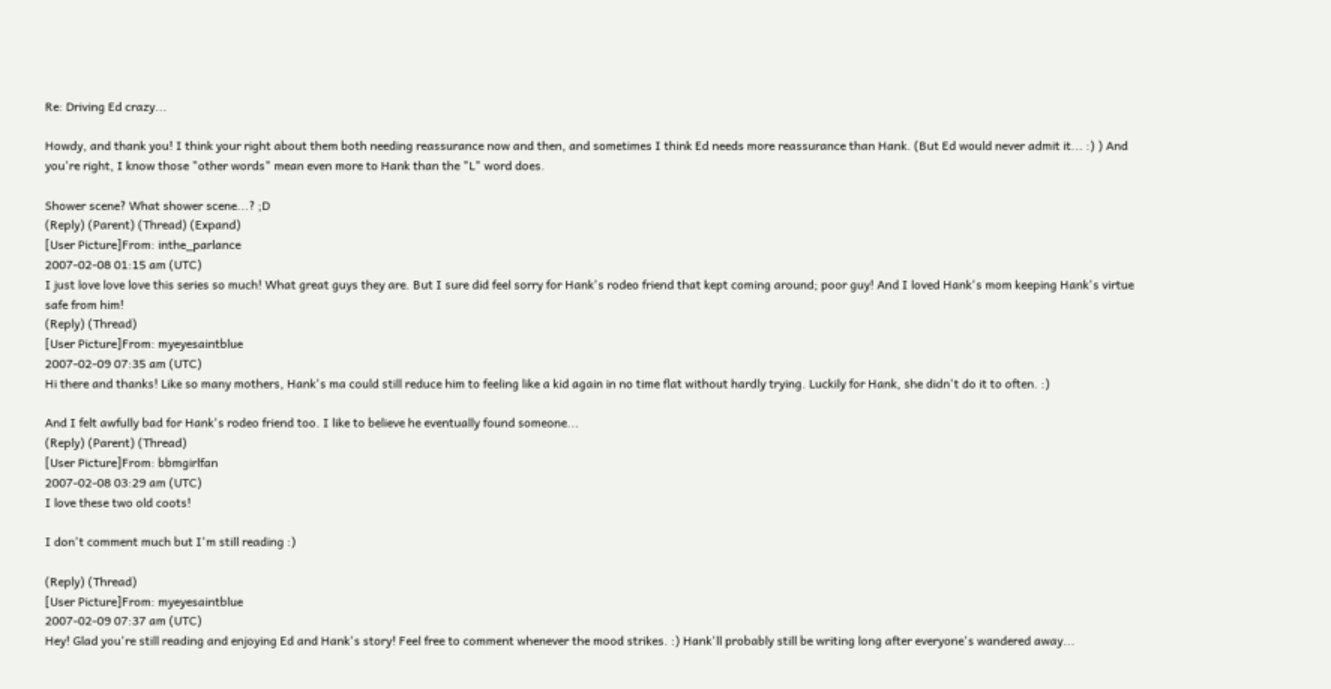Re: Driving Ed crazy...

Howdy, and thank you! I think your right about them both needing reassurance now and then, and sometimes I think Ed needs more reassurance than Hank. (But Ed would never admit it... :) ) And you're right, I know those "other words" mean even more to Hank than the "L" word does.

Shower scene? What shower scene...? ;D
(Reply) (Parent) (Thread) (Expand)
[User Picture]From: inthe_parlance
2007-02-08 01:15 am (UTC)
I just love love love this series so much! What great guys they are. But I sure did feel sorry for Hank's rodeo friend that kept coming around; poor guy! And I loved Hank's mom keeping Hank's virtue safe from him!
(Reply) (Thread)
[User Picture]From: myeyesaintblue
2007-02-09 07:35 am (UTC)
Hi there and thanks! Like so many mothers, Hank's ma could still reduce him to feeling like a kid again in no time flat without hardly trying. Luckily for Hank, she didn't do it to often. :)

And I felt awfully bad for Hank's rodeo friend too. I like to believe he eventually found someone...
(Reply) (Parent) (Thread)
[User Picture]From: bbmgirlfan
2007-02-08 03:29 am (UTC)
I love these two old coots!

I don't comment much but I'm still reading :)

(Reply) (Thread)
[User Picture]From: myeyesaintblue
2007-02-09 07:37 am (UTC)
Hey! Glad you're still reading and enjoying Ed and Hank's story! Feel free to comment whenever the mood strikes. :) Hank'll probably still be writing long after everyone's wandered away...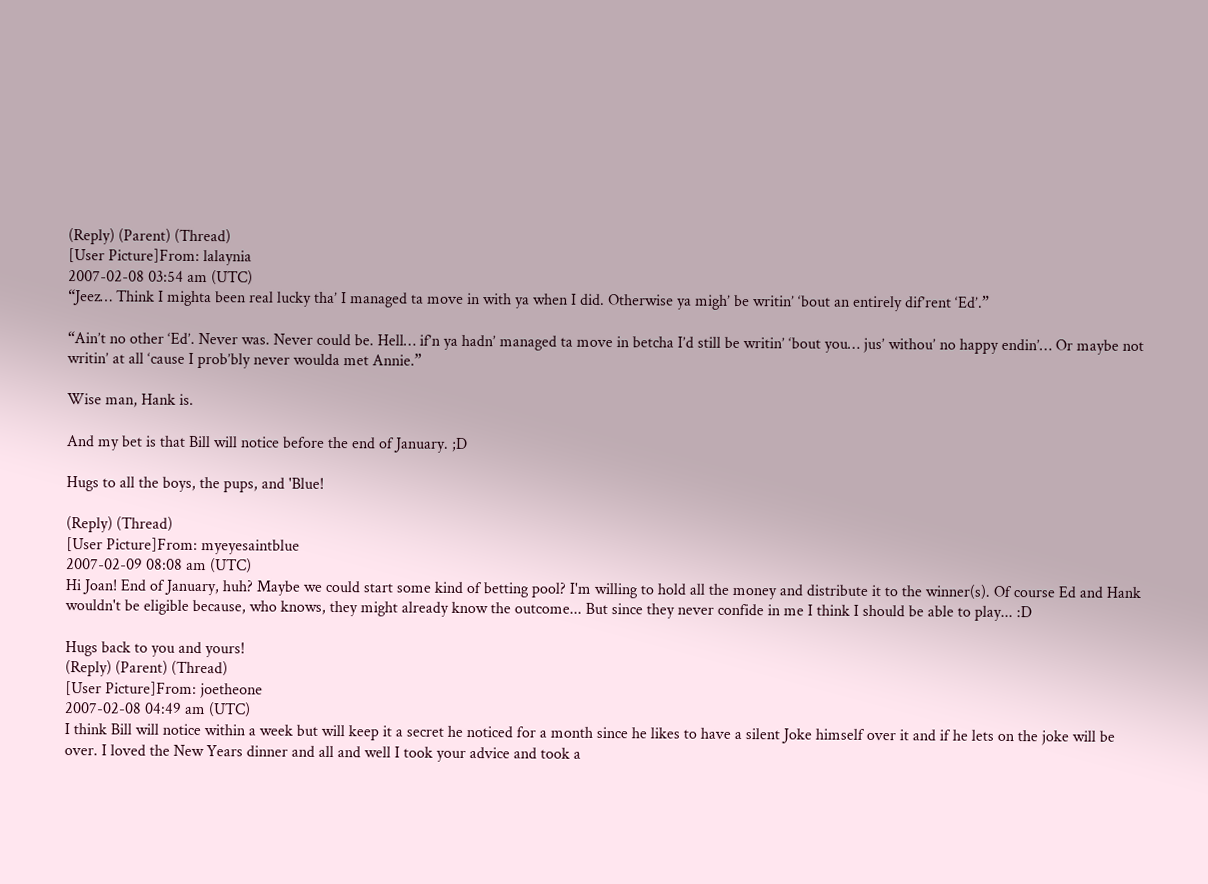(Reply) (Parent) (Thread)
[User Picture]From: lalaynia
2007-02-08 03:54 am (UTC)
“Jeez… Think I mighta been real lucky tha’ I managed ta move in with ya when I did. Otherwise ya migh’ be writin’ ‘bout an entirely dif’rent ‘Ed’.”

“Ain’t no other ‘Ed’. Never was. Never could be. Hell… if’n ya hadn’ managed ta move in betcha I’d still be writin’ ‘bout you… jus’ withou’ no happy endin’… Or maybe not writin’ at all ‘cause I prob’bly never woulda met Annie.”

Wise man, Hank is.

And my bet is that Bill will notice before the end of January. ;D

Hugs to all the boys, the pups, and 'Blue!

(Reply) (Thread)
[User Picture]From: myeyesaintblue
2007-02-09 08:08 am (UTC)
Hi Joan! End of January, huh? Maybe we could start some kind of betting pool? I'm willing to hold all the money and distribute it to the winner(s). Of course Ed and Hank wouldn't be eligible because, who knows, they might already know the outcome... But since they never confide in me I think I should be able to play... :D

Hugs back to you and yours!
(Reply) (Parent) (Thread)
[User Picture]From: joetheone
2007-02-08 04:49 am (UTC)
I think Bill will notice within a week but will keep it a secret he noticed for a month since he likes to have a silent Joke himself over it and if he lets on the joke will be over. I loved the New Years dinner and all and well I took your advice and took a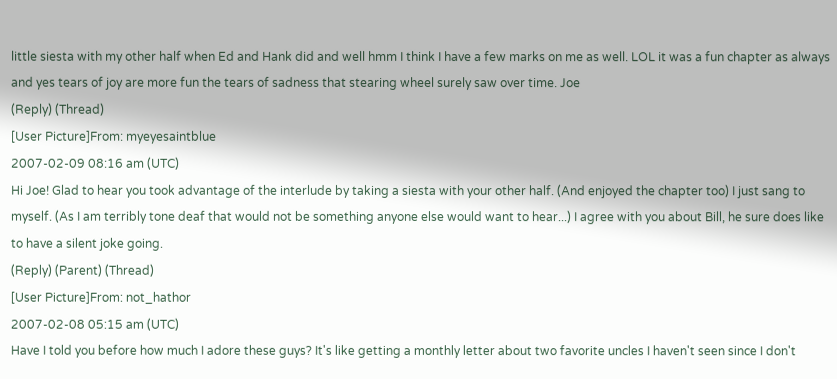little siesta with my other half when Ed and Hank did and well hmm I think I have a few marks on me as well. LOL it was a fun chapter as always and yes tears of joy are more fun the tears of sadness that stearing wheel surely saw over time. Joe
(Reply) (Thread)
[User Picture]From: myeyesaintblue
2007-02-09 08:16 am (UTC)
Hi Joe! Glad to hear you took advantage of the interlude by taking a siesta with your other half. (And enjoyed the chapter too) I just sang to myself. (As I am terribly tone deaf that would not be something anyone else would want to hear...) I agree with you about Bill, he sure does like to have a silent joke going.
(Reply) (Parent) (Thread)
[User Picture]From: not_hathor
2007-02-08 05:15 am (UTC)
Have I told you before how much I adore these guys? It's like getting a monthly letter about two favorite uncles I haven't seen since I don't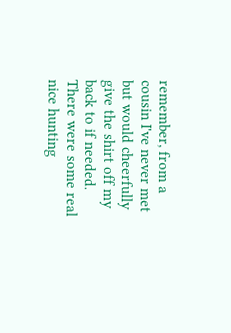remember, from a cousin I've never met but would cheerfully give the shirt off my back to if needed. There were some real nice hunting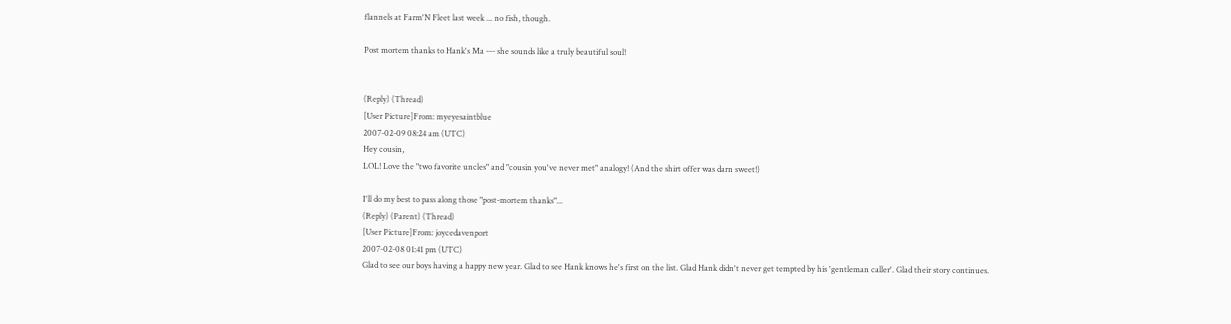flannels at Farm'N Fleet last week ... no fish, though.

Post mortem thanks to Hank's Ma --- she sounds like a truly beautiful soul!


(Reply) (Thread)
[User Picture]From: myeyesaintblue
2007-02-09 08:24 am (UTC)
Hey cousin,
LOL! Love the "two favorite uncles" and "cousin you've never met" analogy! (And the shirt offer was darn sweet!)

I'll do my best to pass along those "post-mortem thanks"...
(Reply) (Parent) (Thread)
[User Picture]From: joycedavenport
2007-02-08 01:41 pm (UTC)
Glad to see our boys having a happy new year. Glad to see Hank knows he's first on the list. Glad Hank didn't never get tempted by his 'gentleman caller'. Glad their story continues.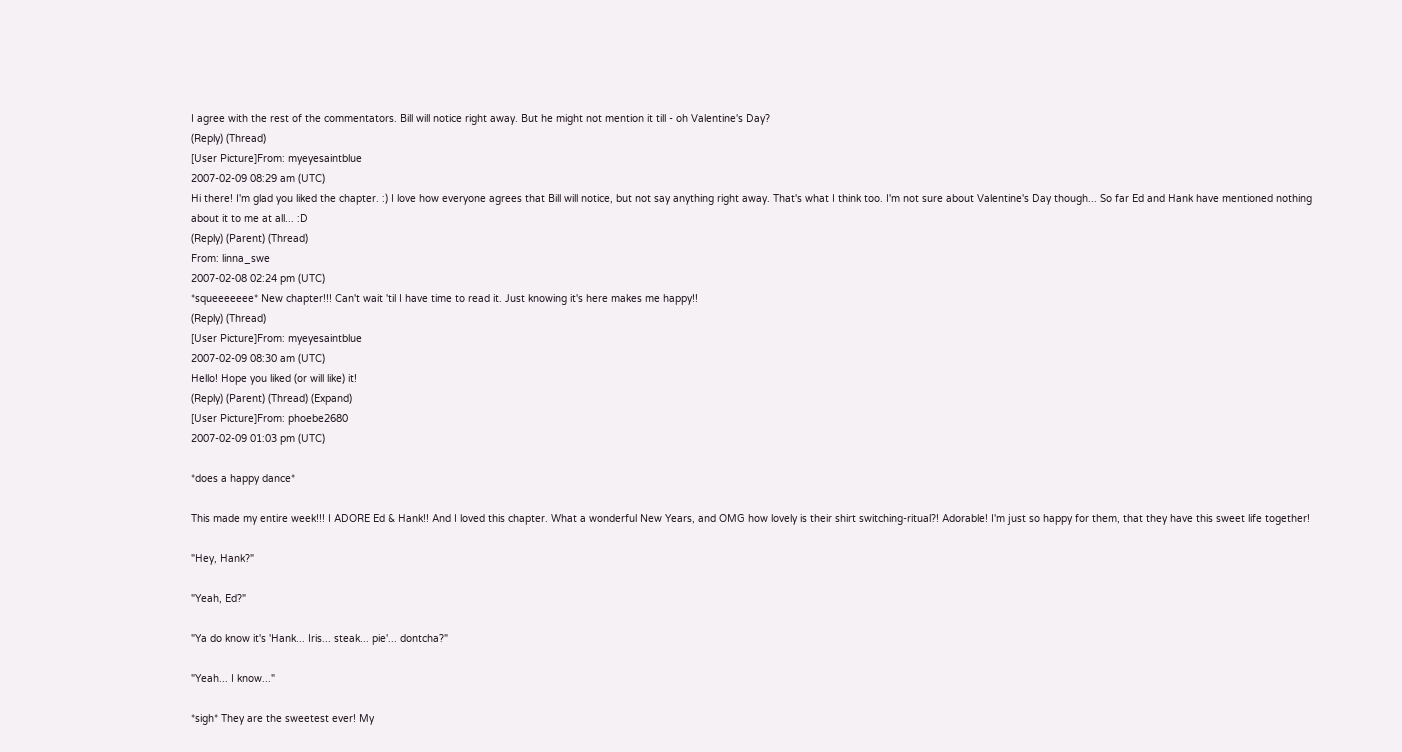I agree with the rest of the commentators. Bill will notice right away. But he might not mention it till - oh Valentine's Day?
(Reply) (Thread)
[User Picture]From: myeyesaintblue
2007-02-09 08:29 am (UTC)
Hi there! I'm glad you liked the chapter. :) I love how everyone agrees that Bill will notice, but not say anything right away. That's what I think too. I'm not sure about Valentine's Day though... So far Ed and Hank have mentioned nothing about it to me at all... :D
(Reply) (Parent) (Thread)
From: linna_swe
2007-02-08 02:24 pm (UTC)
*squeeeeeee* New chapter!!! Can't wait 'til I have time to read it. Just knowing it's here makes me happy!!
(Reply) (Thread)
[User Picture]From: myeyesaintblue
2007-02-09 08:30 am (UTC)
Hello! Hope you liked (or will like) it!
(Reply) (Parent) (Thread) (Expand)
[User Picture]From: phoebe2680
2007-02-09 01:03 pm (UTC)

*does a happy dance*

This made my entire week!!! I ADORE Ed & Hank!! And I loved this chapter. What a wonderful New Years, and OMG how lovely is their shirt switching-ritual?! Adorable! I'm just so happy for them, that they have this sweet life together!

"Hey, Hank?"

"Yeah, Ed?"

"Ya do know it's 'Hank... Iris... steak... pie'... dontcha?"

"Yeah... I know..."

*sigh* They are the sweetest ever! My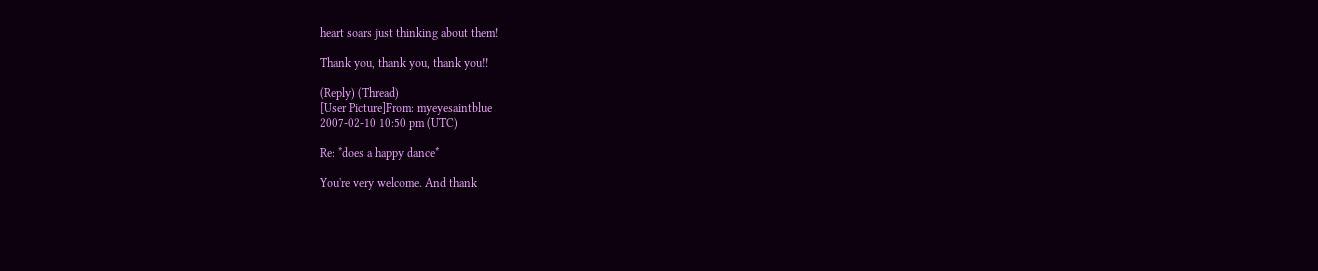heart soars just thinking about them!

Thank you, thank you, thank you!!

(Reply) (Thread)
[User Picture]From: myeyesaintblue
2007-02-10 10:50 pm (UTC)

Re: *does a happy dance*

You're very welcome. And thank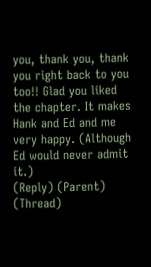you, thank you, thank you right back to you too!! Glad you liked the chapter. It makes Hank and Ed and me very happy. (Although Ed would never admit it.)
(Reply) (Parent) (Thread)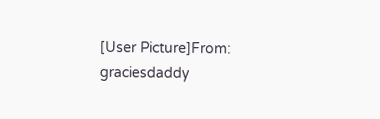[User Picture]From: graciesdaddy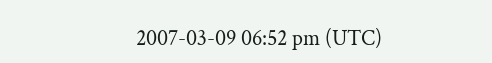2007-03-09 06:52 pm (UTC)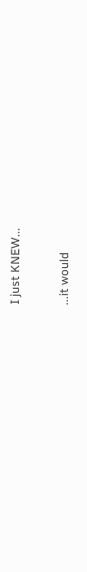I just KNEW...

...it would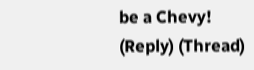be a Chevy!
(Reply) (Thread)